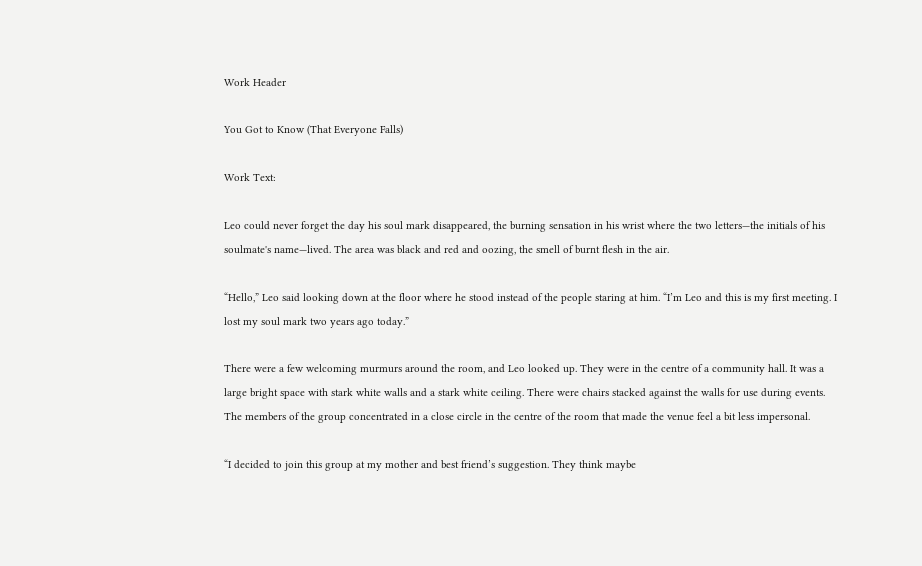Work Header

You Got to Know (That Everyone Falls)

Work Text:

Leo could never forget the day his soul mark disappeared, the burning sensation in his wrist where the two letters—the initials of his soulmate's name—lived. The area was black and red and oozing, the smell of burnt flesh in the air.

“Hello,” Leo said looking down at the floor where he stood instead of the people staring at him. “I’m Leo and this is my first meeting. I lost my soul mark two years ago today.”

There were a few welcoming murmurs around the room, and Leo looked up. They were in the centre of a community hall. It was a large bright space with stark white walls and a stark white ceiling. There were chairs stacked against the walls for use during events. The members of the group concentrated in a close circle in the centre of the room that made the venue feel a bit less impersonal.

“I decided to join this group at my mother and best friend’s suggestion. They think maybe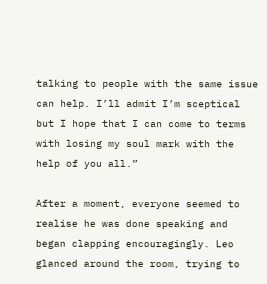talking to people with the same issue can help. I’ll admit I’m sceptical but I hope that I can come to terms with losing my soul mark with the help of you all.”

After a moment, everyone seemed to realise he was done speaking and began clapping encouragingly. Leo glanced around the room, trying to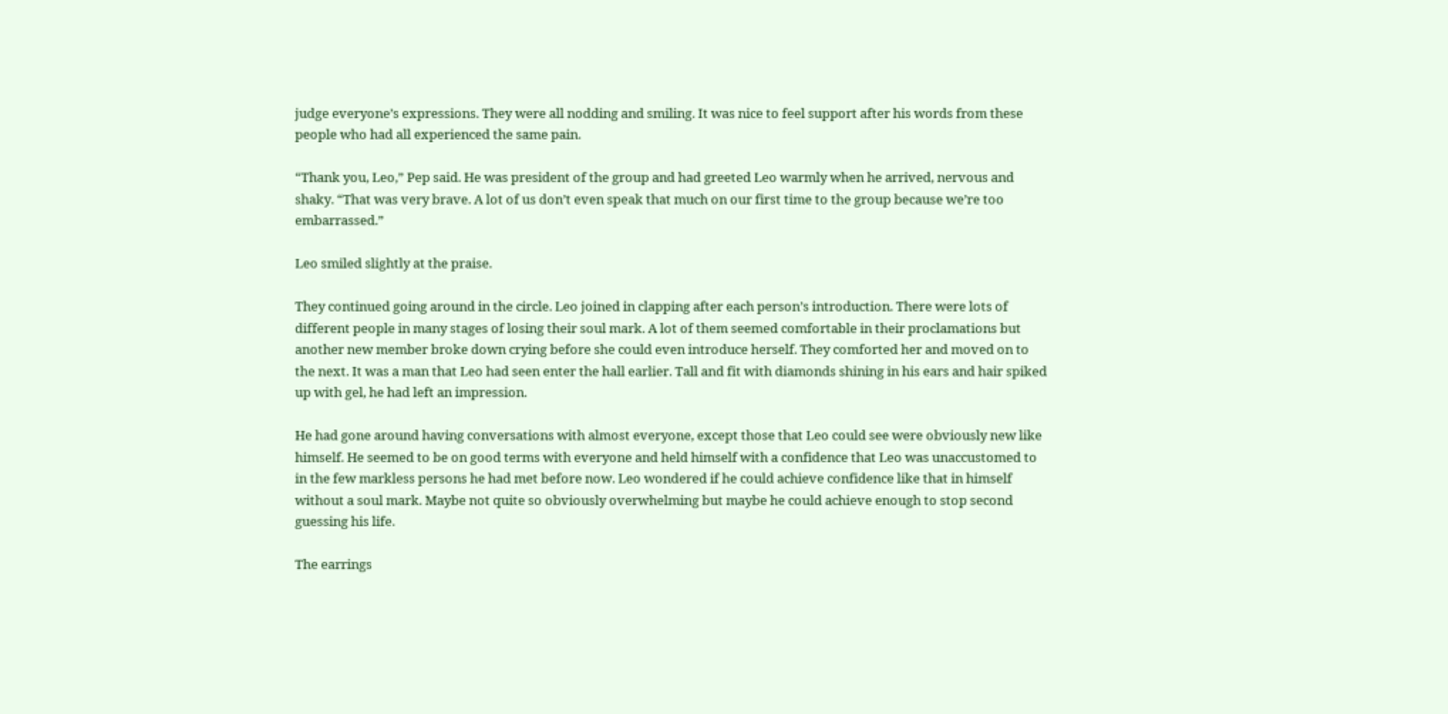judge everyone’s expressions. They were all nodding and smiling. It was nice to feel support after his words from these people who had all experienced the same pain.

“Thank you, Leo,” Pep said. He was president of the group and had greeted Leo warmly when he arrived, nervous and shaky. “That was very brave. A lot of us don’t even speak that much on our first time to the group because we’re too embarrassed.”

Leo smiled slightly at the praise.

They continued going around in the circle. Leo joined in clapping after each person’s introduction. There were lots of different people in many stages of losing their soul mark. A lot of them seemed comfortable in their proclamations but another new member broke down crying before she could even introduce herself. They comforted her and moved on to the next. It was a man that Leo had seen enter the hall earlier. Tall and fit with diamonds shining in his ears and hair spiked up with gel, he had left an impression.

He had gone around having conversations with almost everyone, except those that Leo could see were obviously new like himself. He seemed to be on good terms with everyone and held himself with a confidence that Leo was unaccustomed to in the few markless persons he had met before now. Leo wondered if he could achieve confidence like that in himself without a soul mark. Maybe not quite so obviously overwhelming but maybe he could achieve enough to stop second guessing his life.

The earrings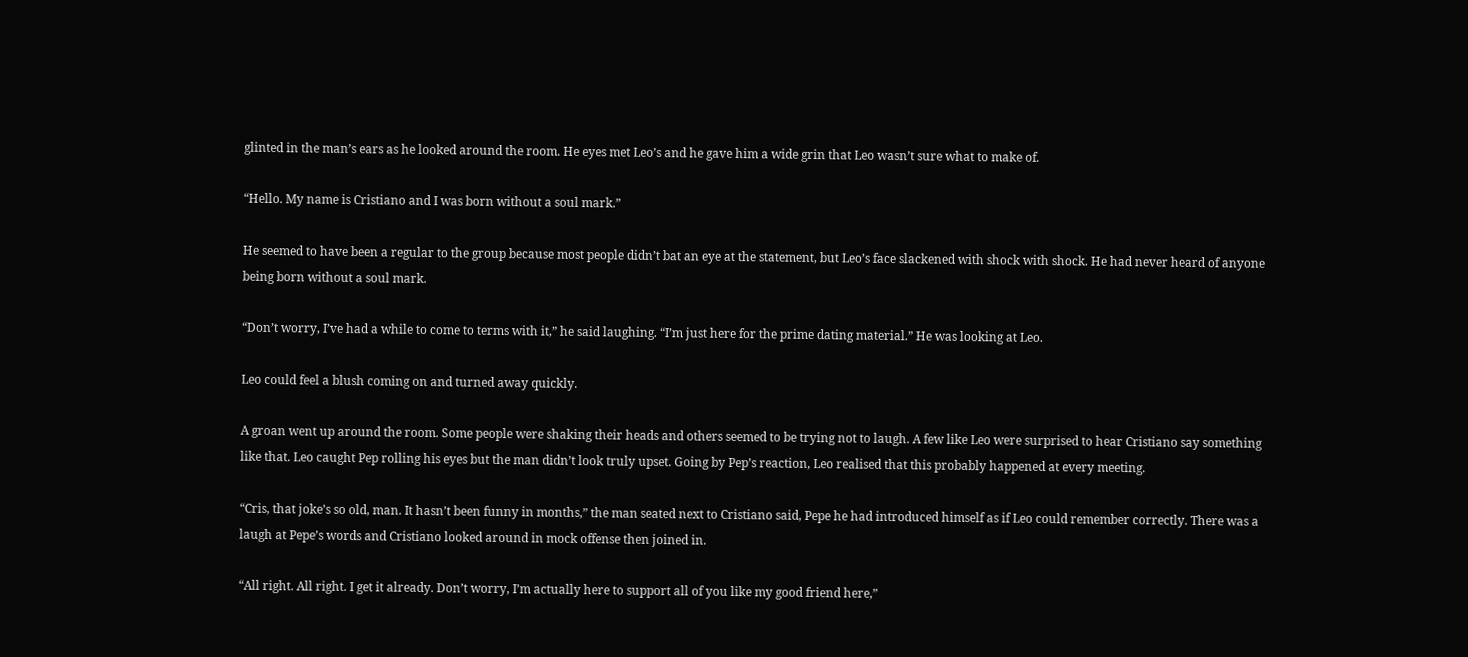glinted in the man’s ears as he looked around the room. He eyes met Leo’s and he gave him a wide grin that Leo wasn’t sure what to make of.

“Hello. My name is Cristiano and I was born without a soul mark.”

He seemed to have been a regular to the group because most people didn’t bat an eye at the statement, but Leo’s face slackened with shock with shock. He had never heard of anyone being born without a soul mark.

“Don’t worry, I’ve had a while to come to terms with it,” he said laughing. “I’m just here for the prime dating material.” He was looking at Leo.

Leo could feel a blush coming on and turned away quickly.

A groan went up around the room. Some people were shaking their heads and others seemed to be trying not to laugh. A few like Leo were surprised to hear Cristiano say something like that. Leo caught Pep rolling his eyes but the man didn’t look truly upset. Going by Pep’s reaction, Leo realised that this probably happened at every meeting.

“Cris, that joke’s so old, man. It hasn’t been funny in months,” the man seated next to Cristiano said, Pepe he had introduced himself as if Leo could remember correctly. There was a laugh at Pepe’s words and Cristiano looked around in mock offense then joined in.

“All right. All right. I get it already. Don’t worry, I’m actually here to support all of you like my good friend here,”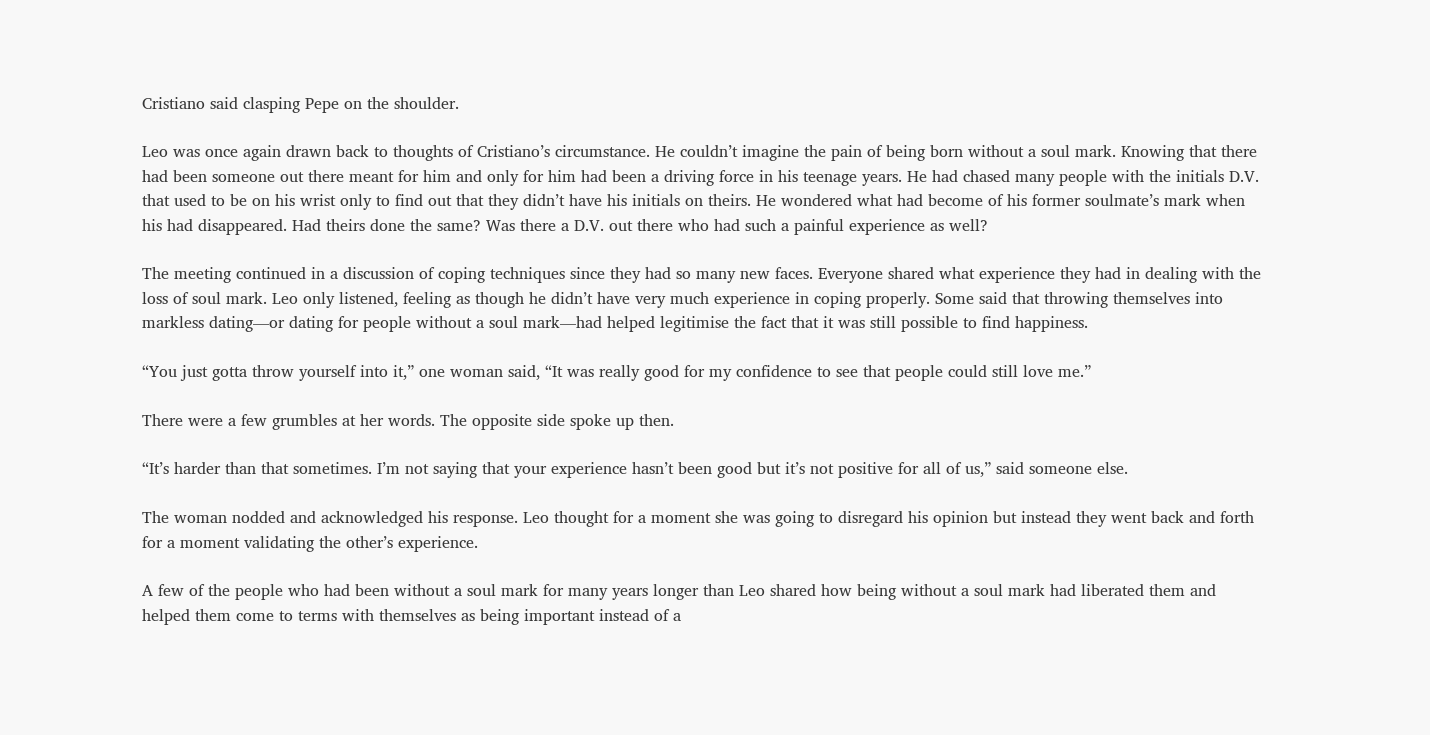Cristiano said clasping Pepe on the shoulder.

Leo was once again drawn back to thoughts of Cristiano’s circumstance. He couldn’t imagine the pain of being born without a soul mark. Knowing that there had been someone out there meant for him and only for him had been a driving force in his teenage years. He had chased many people with the initials D.V. that used to be on his wrist only to find out that they didn’t have his initials on theirs. He wondered what had become of his former soulmate’s mark when his had disappeared. Had theirs done the same? Was there a D.V. out there who had such a painful experience as well?

The meeting continued in a discussion of coping techniques since they had so many new faces. Everyone shared what experience they had in dealing with the loss of soul mark. Leo only listened, feeling as though he didn’t have very much experience in coping properly. Some said that throwing themselves into markless dating—or dating for people without a soul mark—had helped legitimise the fact that it was still possible to find happiness.

“You just gotta throw yourself into it,” one woman said, “It was really good for my confidence to see that people could still love me.”

There were a few grumbles at her words. The opposite side spoke up then.

“It’s harder than that sometimes. I’m not saying that your experience hasn’t been good but it’s not positive for all of us,” said someone else.

The woman nodded and acknowledged his response. Leo thought for a moment she was going to disregard his opinion but instead they went back and forth for a moment validating the other’s experience.

A few of the people who had been without a soul mark for many years longer than Leo shared how being without a soul mark had liberated them and helped them come to terms with themselves as being important instead of a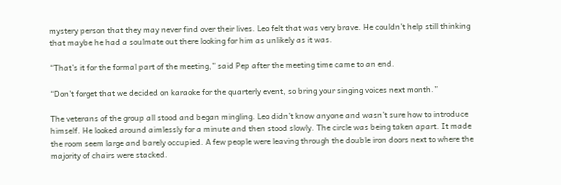mystery person that they may never find over their lives. Leo felt that was very brave. He couldn’t help still thinking that maybe he had a soulmate out there looking for him as unlikely as it was.

“That’s it for the formal part of the meeting,” said Pep after the meeting time came to an end.

“Don’t forget that we decided on karaoke for the quarterly event, so bring your singing voices next month.”

The veterans of the group all stood and began mingling. Leo didn’t know anyone and wasn’t sure how to introduce himself. He looked around aimlessly for a minute and then stood slowly. The circle was being taken apart. It made the room seem large and barely occupied. A few people were leaving through the double iron doors next to where the majority of chairs were stacked.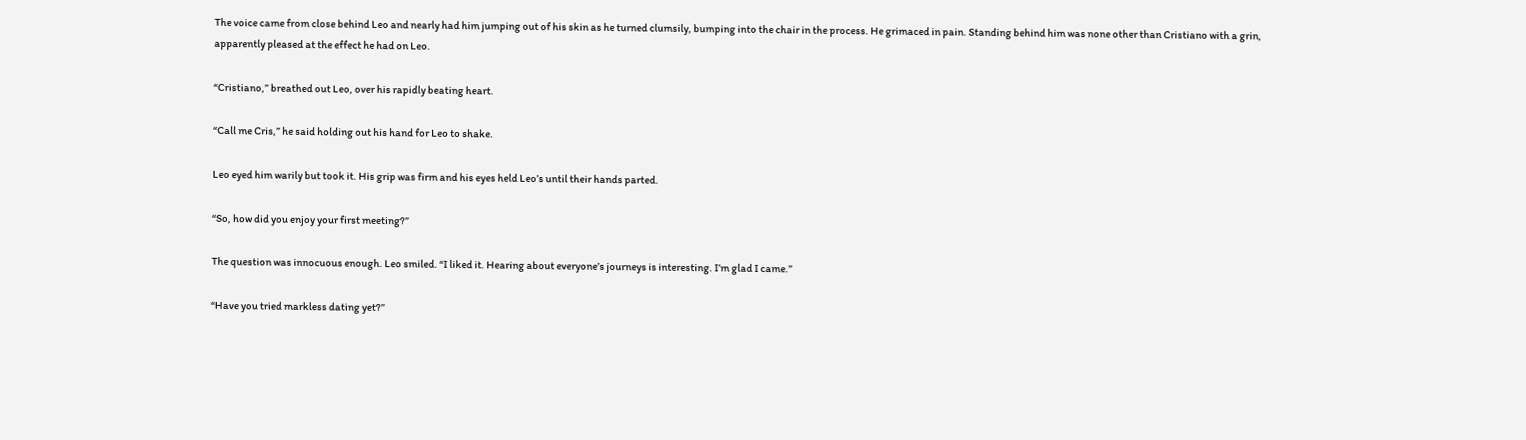The voice came from close behind Leo and nearly had him jumping out of his skin as he turned clumsily, bumping into the chair in the process. He grimaced in pain. Standing behind him was none other than Cristiano with a grin, apparently pleased at the effect he had on Leo.

“Cristiano,” breathed out Leo, over his rapidly beating heart.

“Call me Cris,” he said holding out his hand for Leo to shake.

Leo eyed him warily but took it. His grip was firm and his eyes held Leo’s until their hands parted.

“So, how did you enjoy your first meeting?”

The question was innocuous enough. Leo smiled. “I liked it. Hearing about everyone’s journeys is interesting. I’m glad I came.”

“Have you tried markless dating yet?”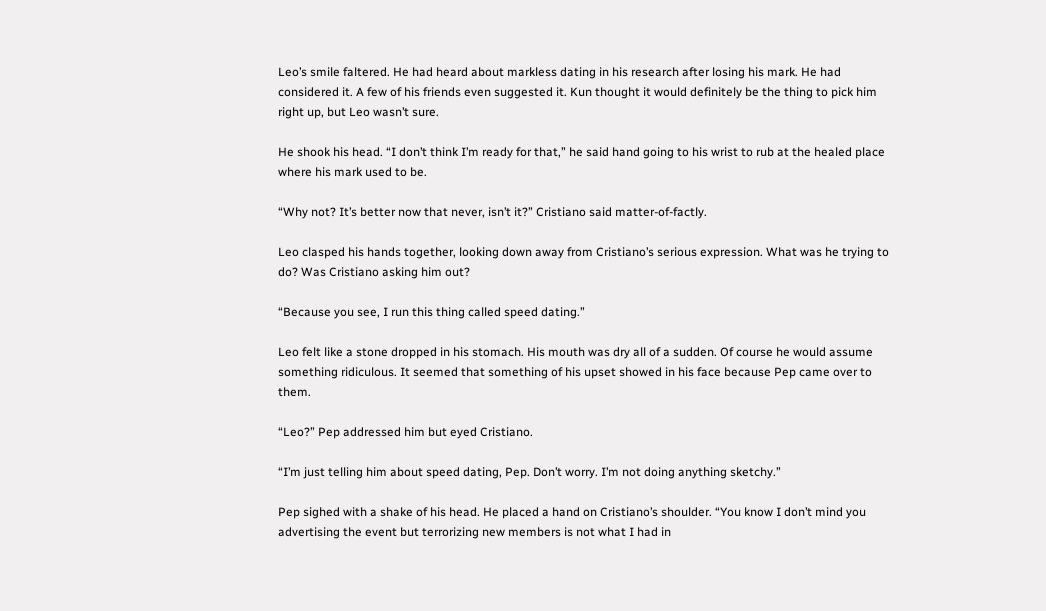Leo’s smile faltered. He had heard about markless dating in his research after losing his mark. He had considered it. A few of his friends even suggested it. Kun thought it would definitely be the thing to pick him right up, but Leo wasn’t sure.

He shook his head. “I don’t think I’m ready for that,” he said hand going to his wrist to rub at the healed place where his mark used to be.

“Why not? It’s better now that never, isn’t it?” Cristiano said matter-of-factly.

Leo clasped his hands together, looking down away from Cristiano’s serious expression. What was he trying to do? Was Cristiano asking him out?

“Because you see, I run this thing called speed dating.”

Leo felt like a stone dropped in his stomach. His mouth was dry all of a sudden. Of course he would assume something ridiculous. It seemed that something of his upset showed in his face because Pep came over to them.

“Leo?” Pep addressed him but eyed Cristiano.

“I’m just telling him about speed dating, Pep. Don’t worry. I’m not doing anything sketchy.”

Pep sighed with a shake of his head. He placed a hand on Cristiano’s shoulder. “You know I don’t mind you advertising the event but terrorizing new members is not what I had in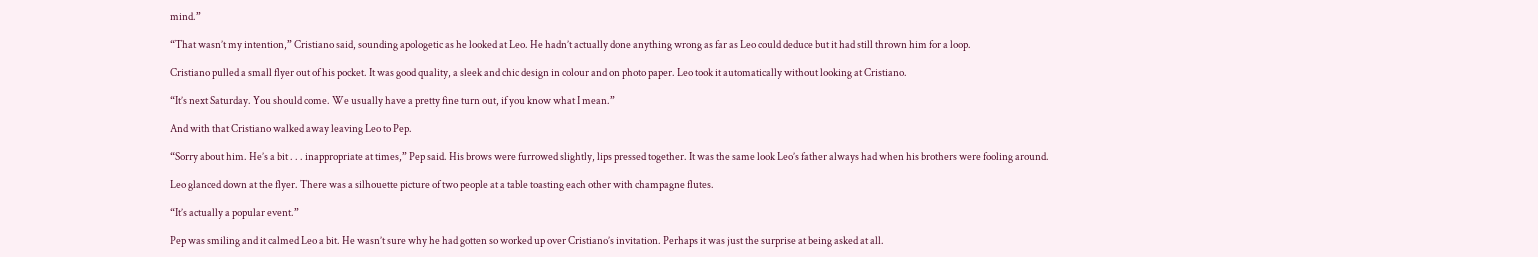mind.”

“That wasn’t my intention,” Cristiano said, sounding apologetic as he looked at Leo. He hadn’t actually done anything wrong as far as Leo could deduce but it had still thrown him for a loop.

Cristiano pulled a small flyer out of his pocket. It was good quality, a sleek and chic design in colour and on photo paper. Leo took it automatically without looking at Cristiano.

“It’s next Saturday. You should come. We usually have a pretty fine turn out, if you know what I mean.”

And with that Cristiano walked away leaving Leo to Pep.

“Sorry about him. He’s a bit . . . inappropriate at times,” Pep said. His brows were furrowed slightly, lips pressed together. It was the same look Leo’s father always had when his brothers were fooling around.

Leo glanced down at the flyer. There was a silhouette picture of two people at a table toasting each other with champagne flutes.

“It’s actually a popular event.”

Pep was smiling and it calmed Leo a bit. He wasn’t sure why he had gotten so worked up over Cristiano’s invitation. Perhaps it was just the surprise at being asked at all.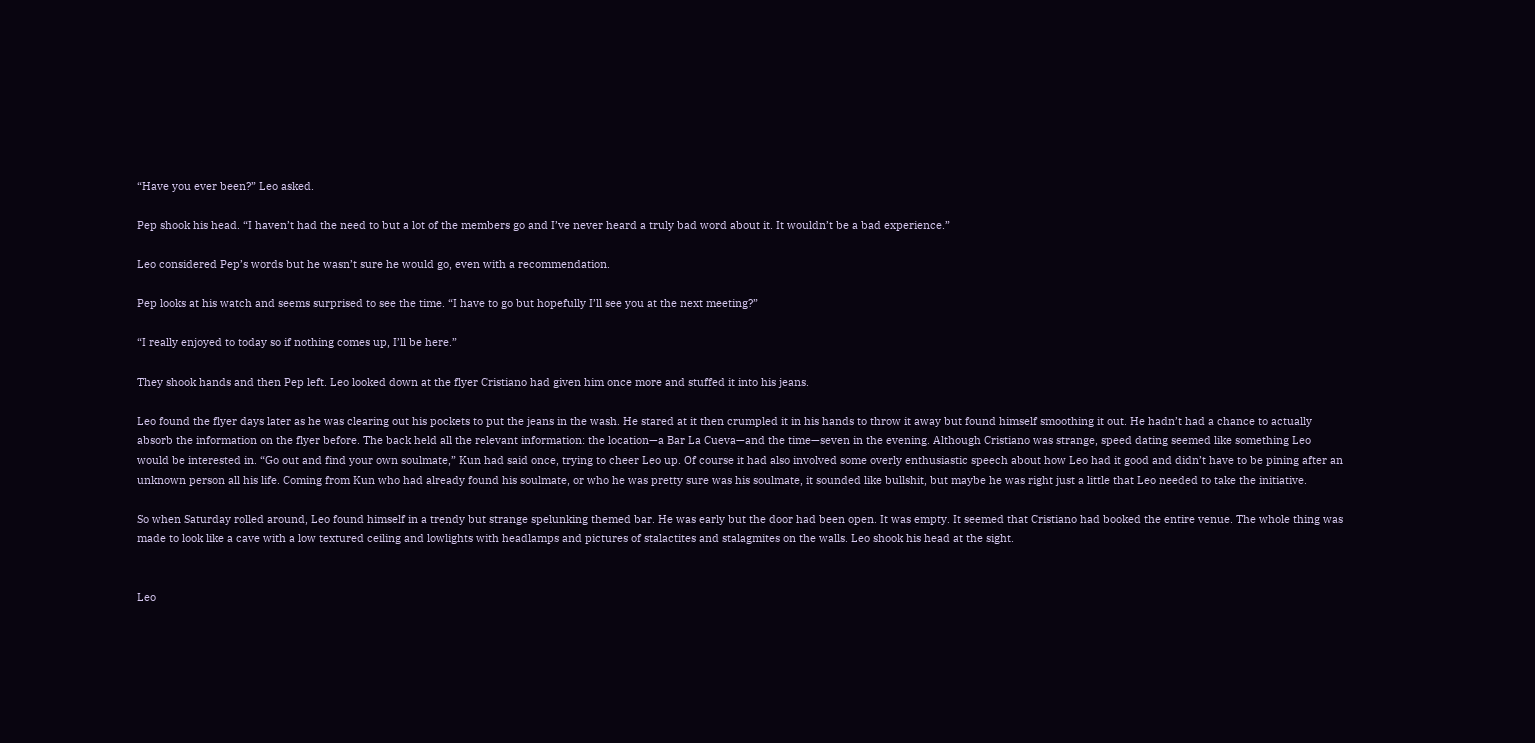“Have you ever been?” Leo asked.

Pep shook his head. “I haven’t had the need to but a lot of the members go and I’ve never heard a truly bad word about it. It wouldn’t be a bad experience.”

Leo considered Pep’s words but he wasn’t sure he would go, even with a recommendation.

Pep looks at his watch and seems surprised to see the time. “I have to go but hopefully I’ll see you at the next meeting?”

“I really enjoyed to today so if nothing comes up, I’ll be here.”

They shook hands and then Pep left. Leo looked down at the flyer Cristiano had given him once more and stuffed it into his jeans.

Leo found the flyer days later as he was clearing out his pockets to put the jeans in the wash. He stared at it then crumpled it in his hands to throw it away but found himself smoothing it out. He hadn’t had a chance to actually absorb the information on the flyer before. The back held all the relevant information: the location—a Bar La Cueva—and the time—seven in the evening. Although Cristiano was strange, speed dating seemed like something Leo would be interested in. “Go out and find your own soulmate,” Kun had said once, trying to cheer Leo up. Of course it had also involved some overly enthusiastic speech about how Leo had it good and didn’t have to be pining after an unknown person all his life. Coming from Kun who had already found his soulmate, or who he was pretty sure was his soulmate, it sounded like bullshit, but maybe he was right just a little that Leo needed to take the initiative.

So when Saturday rolled around, Leo found himself in a trendy but strange spelunking themed bar. He was early but the door had been open. It was empty. It seemed that Cristiano had booked the entire venue. The whole thing was made to look like a cave with a low textured ceiling and lowlights with headlamps and pictures of stalactites and stalagmites on the walls. Leo shook his head at the sight.


Leo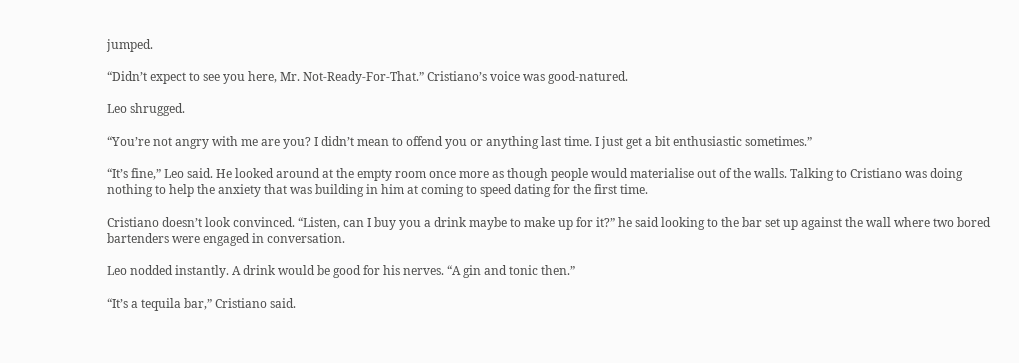jumped.

“Didn’t expect to see you here, Mr. Not-Ready-For-That.” Cristiano’s voice was good-natured.

Leo shrugged.

“You’re not angry with me are you? I didn’t mean to offend you or anything last time. I just get a bit enthusiastic sometimes.”

“It’s fine,” Leo said. He looked around at the empty room once more as though people would materialise out of the walls. Talking to Cristiano was doing nothing to help the anxiety that was building in him at coming to speed dating for the first time.

Cristiano doesn’t look convinced. “Listen, can I buy you a drink maybe to make up for it?” he said looking to the bar set up against the wall where two bored bartenders were engaged in conversation.

Leo nodded instantly. A drink would be good for his nerves. “A gin and tonic then.”

“It’s a tequila bar,” Cristiano said.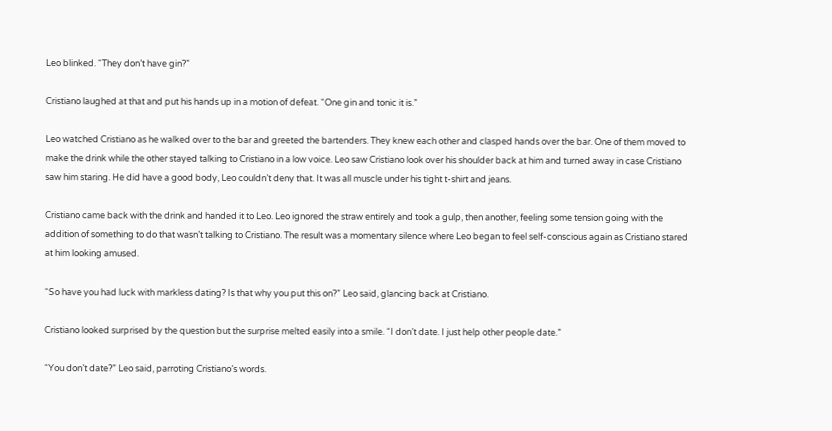Leo blinked. “They don’t have gin?”

Cristiano laughed at that and put his hands up in a motion of defeat. “One gin and tonic it is.”

Leo watched Cristiano as he walked over to the bar and greeted the bartenders. They knew each other and clasped hands over the bar. One of them moved to make the drink while the other stayed talking to Cristiano in a low voice. Leo saw Cristiano look over his shoulder back at him and turned away in case Cristiano saw him staring. He did have a good body, Leo couldn’t deny that. It was all muscle under his tight t-shirt and jeans.

Cristiano came back with the drink and handed it to Leo. Leo ignored the straw entirely and took a gulp, then another, feeling some tension going with the addition of something to do that wasn’t talking to Cristiano. The result was a momentary silence where Leo began to feel self-conscious again as Cristiano stared at him looking amused.

“So have you had luck with markless dating? Is that why you put this on?” Leo said, glancing back at Cristiano.

Cristiano looked surprised by the question but the surprise melted easily into a smile. “I don’t date. I just help other people date.”

“You don’t date?” Leo said, parroting Cristiano’s words.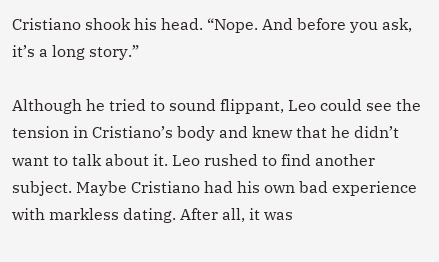Cristiano shook his head. “Nope. And before you ask, it’s a long story.”

Although he tried to sound flippant, Leo could see the tension in Cristiano’s body and knew that he didn’t want to talk about it. Leo rushed to find another subject. Maybe Cristiano had his own bad experience with markless dating. After all, it was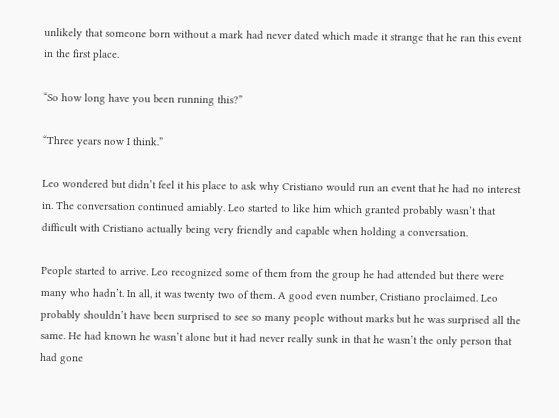unlikely that someone born without a mark had never dated which made it strange that he ran this event in the first place.

“So how long have you been running this?”

“Three years now I think.”

Leo wondered but didn’t feel it his place to ask why Cristiano would run an event that he had no interest in. The conversation continued amiably. Leo started to like him which granted probably wasn’t that difficult with Cristiano actually being very friendly and capable when holding a conversation.

People started to arrive. Leo recognized some of them from the group he had attended but there were many who hadn’t. In all, it was twenty two of them. A good even number, Cristiano proclaimed. Leo probably shouldn’t have been surprised to see so many people without marks but he was surprised all the same. He had known he wasn’t alone but it had never really sunk in that he wasn’t the only person that had gone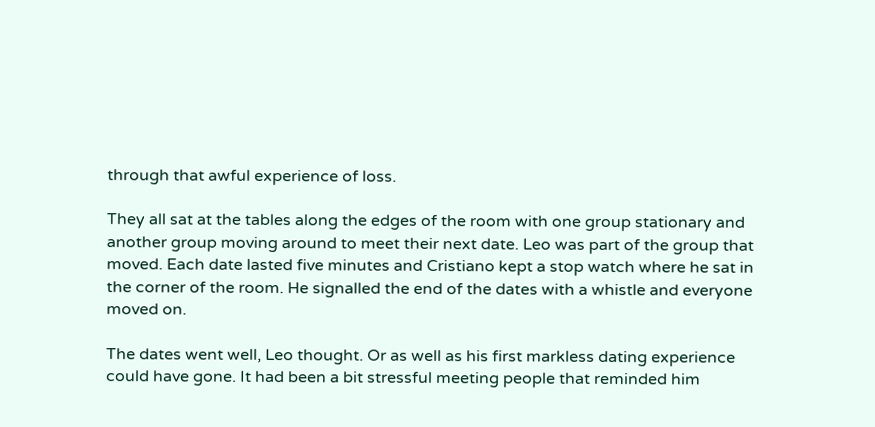through that awful experience of loss.

They all sat at the tables along the edges of the room with one group stationary and another group moving around to meet their next date. Leo was part of the group that moved. Each date lasted five minutes and Cristiano kept a stop watch where he sat in the corner of the room. He signalled the end of the dates with a whistle and everyone moved on.

The dates went well, Leo thought. Or as well as his first markless dating experience could have gone. It had been a bit stressful meeting people that reminded him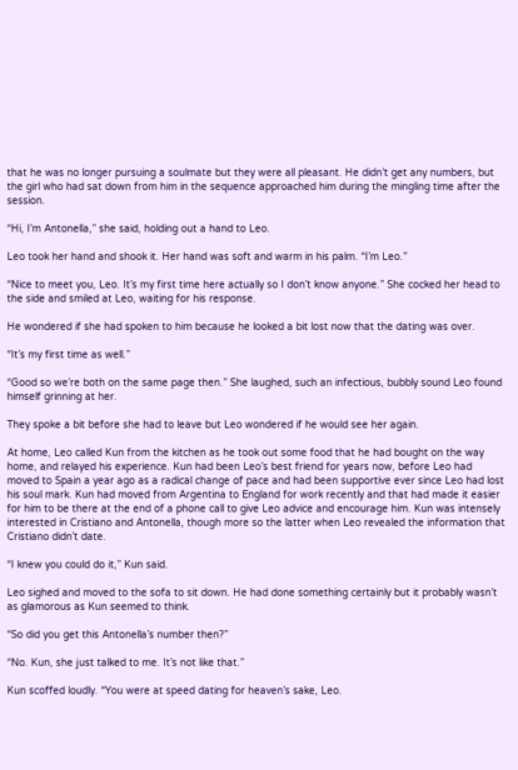that he was no longer pursuing a soulmate but they were all pleasant. He didn’t get any numbers, but the girl who had sat down from him in the sequence approached him during the mingling time after the session.

“Hi, I’m Antonella,” she said, holding out a hand to Leo.

Leo took her hand and shook it. Her hand was soft and warm in his palm. “I’m Leo.”

“Nice to meet you, Leo. It’s my first time here actually so I don’t know anyone.” She cocked her head to the side and smiled at Leo, waiting for his response.

He wondered if she had spoken to him because he looked a bit lost now that the dating was over.

“It’s my first time as well.”

“Good so we’re both on the same page then.” She laughed, such an infectious, bubbly sound Leo found himself grinning at her.

They spoke a bit before she had to leave but Leo wondered if he would see her again.

At home, Leo called Kun from the kitchen as he took out some food that he had bought on the way home, and relayed his experience. Kun had been Leo’s best friend for years now, before Leo had moved to Spain a year ago as a radical change of pace and had been supportive ever since Leo had lost his soul mark. Kun had moved from Argentina to England for work recently and that had made it easier for him to be there at the end of a phone call to give Leo advice and encourage him. Kun was intensely interested in Cristiano and Antonella, though more so the latter when Leo revealed the information that Cristiano didn’t date.

“I knew you could do it,” Kun said.

Leo sighed and moved to the sofa to sit down. He had done something certainly but it probably wasn’t as glamorous as Kun seemed to think.

“So did you get this Antonella’s number then?”

“No. Kun, she just talked to me. It’s not like that.”

Kun scoffed loudly. “You were at speed dating for heaven’s sake, Leo.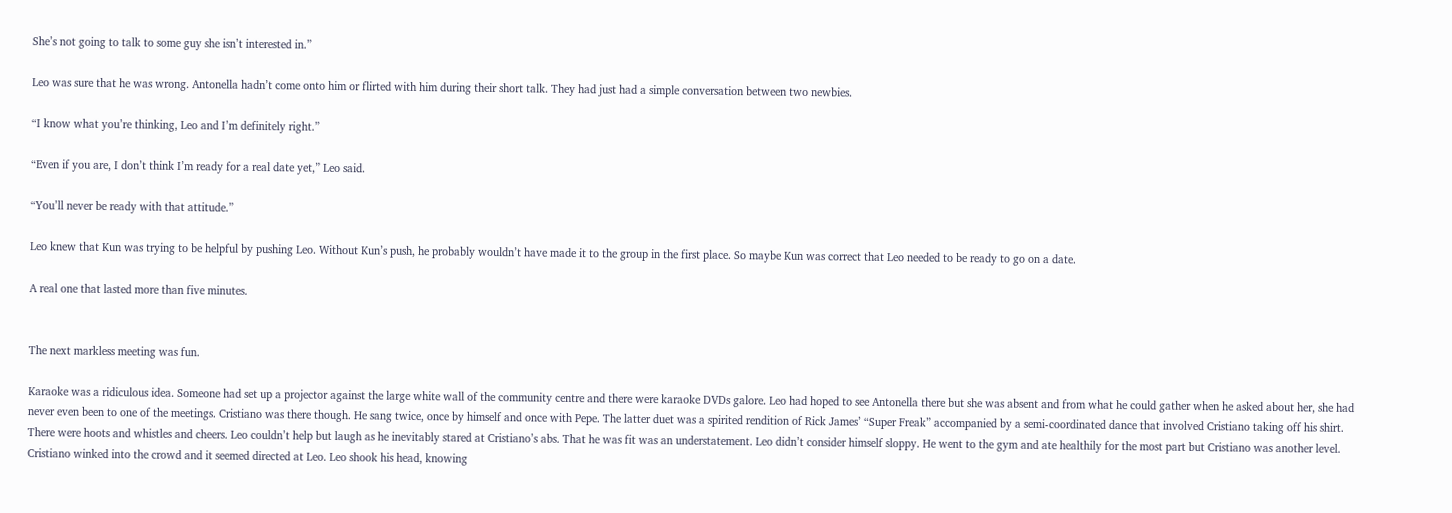She’s not going to talk to some guy she isn’t interested in.”

Leo was sure that he was wrong. Antonella hadn’t come onto him or flirted with him during their short talk. They had just had a simple conversation between two newbies.

“I know what you’re thinking, Leo and I’m definitely right.”

“Even if you are, I don’t think I’m ready for a real date yet,” Leo said.

“You’ll never be ready with that attitude.”

Leo knew that Kun was trying to be helpful by pushing Leo. Without Kun’s push, he probably wouldn’t have made it to the group in the first place. So maybe Kun was correct that Leo needed to be ready to go on a date.

A real one that lasted more than five minutes.


The next markless meeting was fun.

Karaoke was a ridiculous idea. Someone had set up a projector against the large white wall of the community centre and there were karaoke DVDs galore. Leo had hoped to see Antonella there but she was absent and from what he could gather when he asked about her, she had never even been to one of the meetings. Cristiano was there though. He sang twice, once by himself and once with Pepe. The latter duet was a spirited rendition of Rick James’ “Super Freak” accompanied by a semi-coordinated dance that involved Cristiano taking off his shirt. There were hoots and whistles and cheers. Leo couldn’t help but laugh as he inevitably stared at Cristiano’s abs. That he was fit was an understatement. Leo didn’t consider himself sloppy. He went to the gym and ate healthily for the most part but Cristiano was another level. Cristiano winked into the crowd and it seemed directed at Leo. Leo shook his head, knowing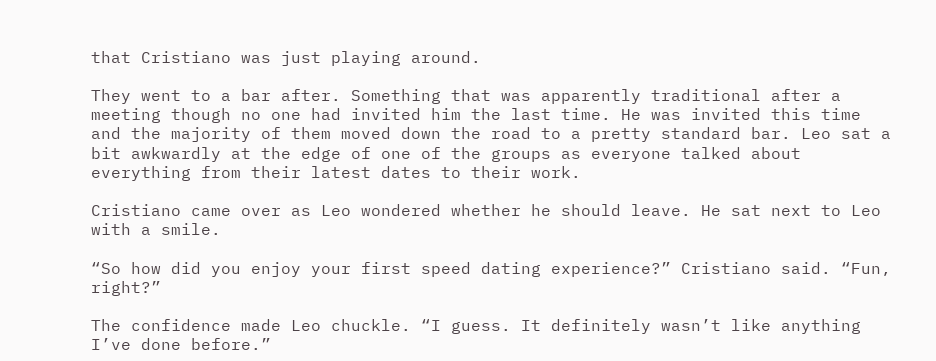that Cristiano was just playing around.

They went to a bar after. Something that was apparently traditional after a meeting though no one had invited him the last time. He was invited this time and the majority of them moved down the road to a pretty standard bar. Leo sat a bit awkwardly at the edge of one of the groups as everyone talked about everything from their latest dates to their work.

Cristiano came over as Leo wondered whether he should leave. He sat next to Leo with a smile.

“So how did you enjoy your first speed dating experience?” Cristiano said. “Fun, right?”

The confidence made Leo chuckle. “I guess. It definitely wasn’t like anything I’ve done before.”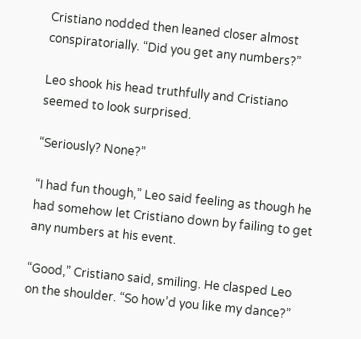Cristiano nodded then leaned closer almost conspiratorially. “Did you get any numbers?”

Leo shook his head truthfully and Cristiano seemed to look surprised.

“Seriously? None?”

“I had fun though,” Leo said feeling as though he had somehow let Cristiano down by failing to get any numbers at his event.

“Good,” Cristiano said, smiling. He clasped Leo on the shoulder. “So how’d you like my dance?”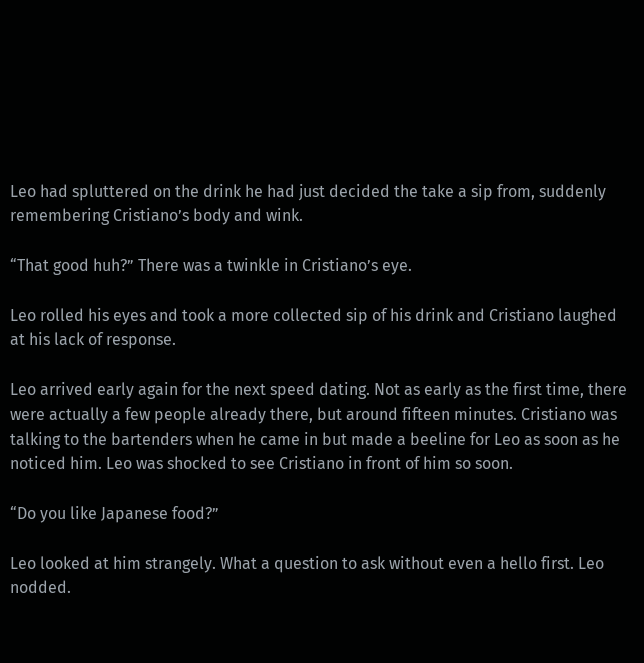Leo had spluttered on the drink he had just decided the take a sip from, suddenly remembering Cristiano’s body and wink.

“That good huh?” There was a twinkle in Cristiano’s eye.

Leo rolled his eyes and took a more collected sip of his drink and Cristiano laughed at his lack of response.

Leo arrived early again for the next speed dating. Not as early as the first time, there were actually a few people already there, but around fifteen minutes. Cristiano was talking to the bartenders when he came in but made a beeline for Leo as soon as he noticed him. Leo was shocked to see Cristiano in front of him so soon.

“Do you like Japanese food?”

Leo looked at him strangely. What a question to ask without even a hello first. Leo nodded.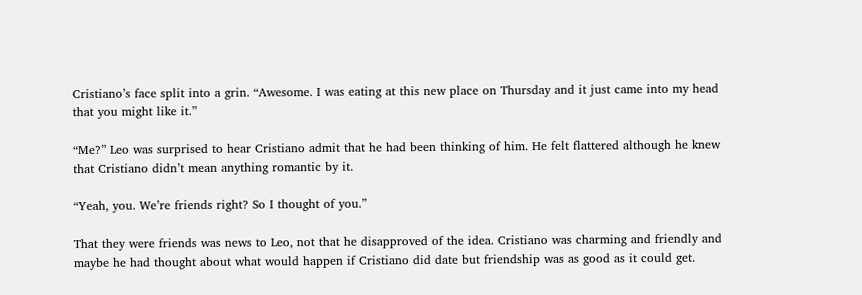Cristiano’s face split into a grin. “Awesome. I was eating at this new place on Thursday and it just came into my head that you might like it.”

“Me?” Leo was surprised to hear Cristiano admit that he had been thinking of him. He felt flattered although he knew that Cristiano didn’t mean anything romantic by it.

“Yeah, you. We’re friends right? So I thought of you.”

That they were friends was news to Leo, not that he disapproved of the idea. Cristiano was charming and friendly and maybe he had thought about what would happen if Cristiano did date but friendship was as good as it could get.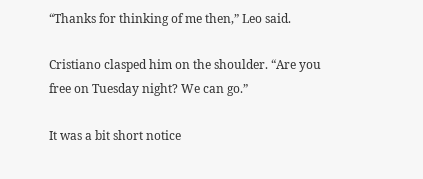“Thanks for thinking of me then,” Leo said.

Cristiano clasped him on the shoulder. “Are you free on Tuesday night? We can go.”

It was a bit short notice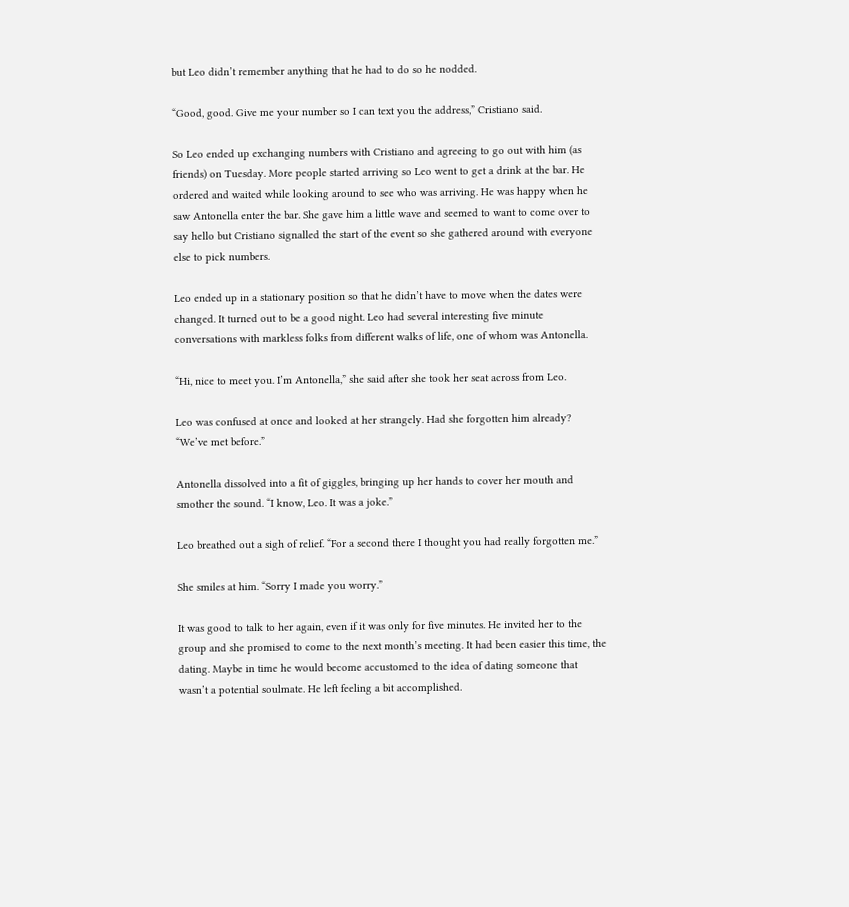but Leo didn’t remember anything that he had to do so he nodded.

“Good, good. Give me your number so I can text you the address,” Cristiano said.

So Leo ended up exchanging numbers with Cristiano and agreeing to go out with him (as friends) on Tuesday. More people started arriving so Leo went to get a drink at the bar. He ordered and waited while looking around to see who was arriving. He was happy when he saw Antonella enter the bar. She gave him a little wave and seemed to want to come over to say hello but Cristiano signalled the start of the event so she gathered around with everyone else to pick numbers.

Leo ended up in a stationary position so that he didn’t have to move when the dates were changed. It turned out to be a good night. Leo had several interesting five minute conversations with markless folks from different walks of life, one of whom was Antonella.

“Hi, nice to meet you. I’m Antonella,” she said after she took her seat across from Leo.

Leo was confused at once and looked at her strangely. Had she forgotten him already? “We’ve met before.”

Antonella dissolved into a fit of giggles, bringing up her hands to cover her mouth and smother the sound. “I know, Leo. It was a joke.”

Leo breathed out a sigh of relief. “For a second there I thought you had really forgotten me.”

She smiles at him. “Sorry I made you worry.”

It was good to talk to her again, even if it was only for five minutes. He invited her to the group and she promised to come to the next month’s meeting. It had been easier this time, the dating. Maybe in time he would become accustomed to the idea of dating someone that wasn’t a potential soulmate. He left feeling a bit accomplished.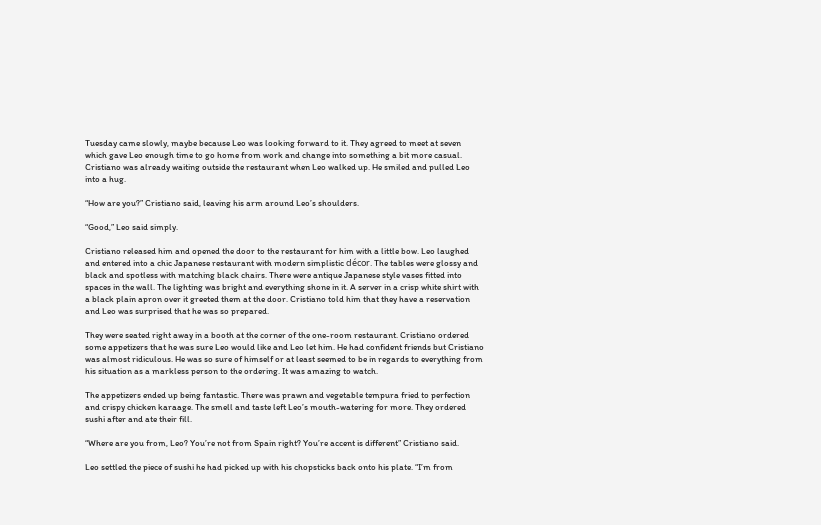Tuesday came slowly, maybe because Leo was looking forward to it. They agreed to meet at seven which gave Leo enough time to go home from work and change into something a bit more casual. Cristiano was already waiting outside the restaurant when Leo walked up. He smiled and pulled Leo into a hug.

“How are you?” Cristiano said, leaving his arm around Leo’s shoulders.

“Good,” Leo said simply.

Cristiano released him and opened the door to the restaurant for him with a little bow. Leo laughed and entered into a chic Japanese restaurant with modern simplistic décor. The tables were glossy and black and spotless with matching black chairs. There were antique Japanese style vases fitted into spaces in the wall. The lighting was bright and everything shone in it. A server in a crisp white shirt with a black plain apron over it greeted them at the door. Cristiano told him that they have a reservation and Leo was surprised that he was so prepared.

They were seated right away in a booth at the corner of the one-room restaurant. Cristiano ordered some appetizers that he was sure Leo would like and Leo let him. He had confident friends but Cristiano was almost ridiculous. He was so sure of himself or at least seemed to be in regards to everything from his situation as a markless person to the ordering. It was amazing to watch.

The appetizers ended up being fantastic. There was prawn and vegetable tempura fried to perfection and crispy chicken karaage. The smell and taste left Leo’s mouth-watering for more. They ordered sushi after and ate their fill.

“Where are you from, Leo? You’re not from Spain right? You’re accent is different” Cristiano said.

Leo settled the piece of sushi he had picked up with his chopsticks back onto his plate. “I’m from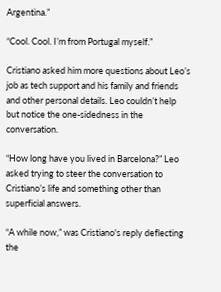Argentina.”

“Cool. Cool. I’m from Portugal myself.”

Cristiano asked him more questions about Leo’s job as tech support and his family and friends and other personal details. Leo couldn’t help but notice the one-sidedness in the conversation.

“How long have you lived in Barcelona?” Leo asked trying to steer the conversation to Cristiano’s life and something other than superficial answers.

“A while now,” was Cristiano's reply deflecting the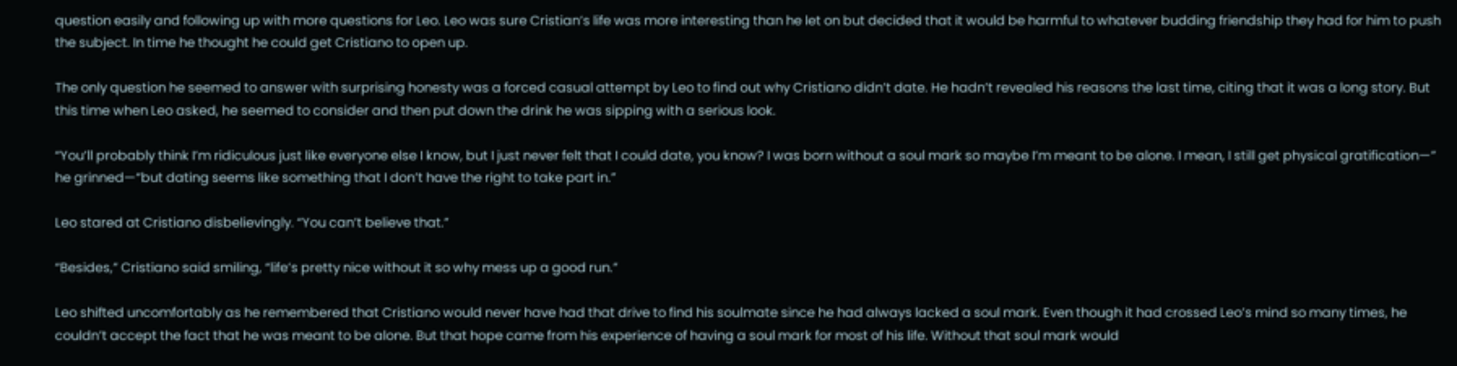question easily and following up with more questions for Leo. Leo was sure Cristian’s life was more interesting than he let on but decided that it would be harmful to whatever budding friendship they had for him to push the subject. In time he thought he could get Cristiano to open up.

The only question he seemed to answer with surprising honesty was a forced casual attempt by Leo to find out why Cristiano didn’t date. He hadn’t revealed his reasons the last time, citing that it was a long story. But this time when Leo asked, he seemed to consider and then put down the drink he was sipping with a serious look.

“You’ll probably think I’m ridiculous just like everyone else I know, but I just never felt that I could date, you know? I was born without a soul mark so maybe I’m meant to be alone. I mean, I still get physical gratification—” he grinned—“but dating seems like something that I don’t have the right to take part in.”

Leo stared at Cristiano disbelievingly. “You can’t believe that.”

“Besides,” Cristiano said smiling, “life’s pretty nice without it so why mess up a good run.”

Leo shifted uncomfortably as he remembered that Cristiano would never have had that drive to find his soulmate since he had always lacked a soul mark. Even though it had crossed Leo’s mind so many times, he couldn’t accept the fact that he was meant to be alone. But that hope came from his experience of having a soul mark for most of his life. Without that soul mark would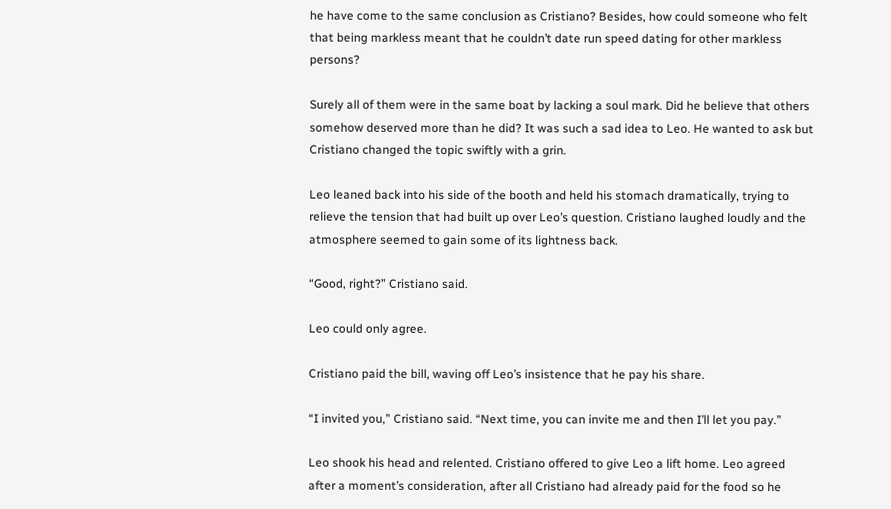he have come to the same conclusion as Cristiano? Besides, how could someone who felt that being markless meant that he couldn’t date run speed dating for other markless persons?

Surely all of them were in the same boat by lacking a soul mark. Did he believe that others somehow deserved more than he did? It was such a sad idea to Leo. He wanted to ask but Cristiano changed the topic swiftly with a grin.

Leo leaned back into his side of the booth and held his stomach dramatically, trying to relieve the tension that had built up over Leo’s question. Cristiano laughed loudly and the atmosphere seemed to gain some of its lightness back.

“Good, right?” Cristiano said.

Leo could only agree.

Cristiano paid the bill, waving off Leo’s insistence that he pay his share.

“I invited you,” Cristiano said. “Next time, you can invite me and then I’ll let you pay.”

Leo shook his head and relented. Cristiano offered to give Leo a lift home. Leo agreed after a moment’s consideration, after all Cristiano had already paid for the food so he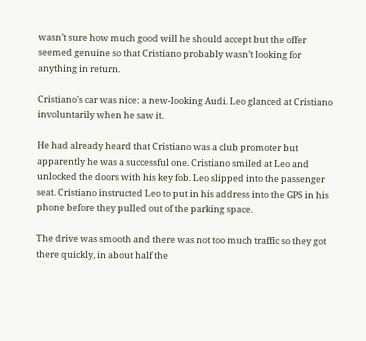wasn’t sure how much good will he should accept but the offer seemed genuine so that Cristiano probably wasn’t looking for anything in return.

Cristiano’s car was nice: a new-looking Audi. Leo glanced at Cristiano involuntarily when he saw it.

He had already heard that Cristiano was a club promoter but apparently he was a successful one. Cristiano smiled at Leo and unlocked the doors with his key fob. Leo slipped into the passenger seat. Cristiano instructed Leo to put in his address into the GPS in his phone before they pulled out of the parking space.

The drive was smooth and there was not too much traffic so they got there quickly, in about half the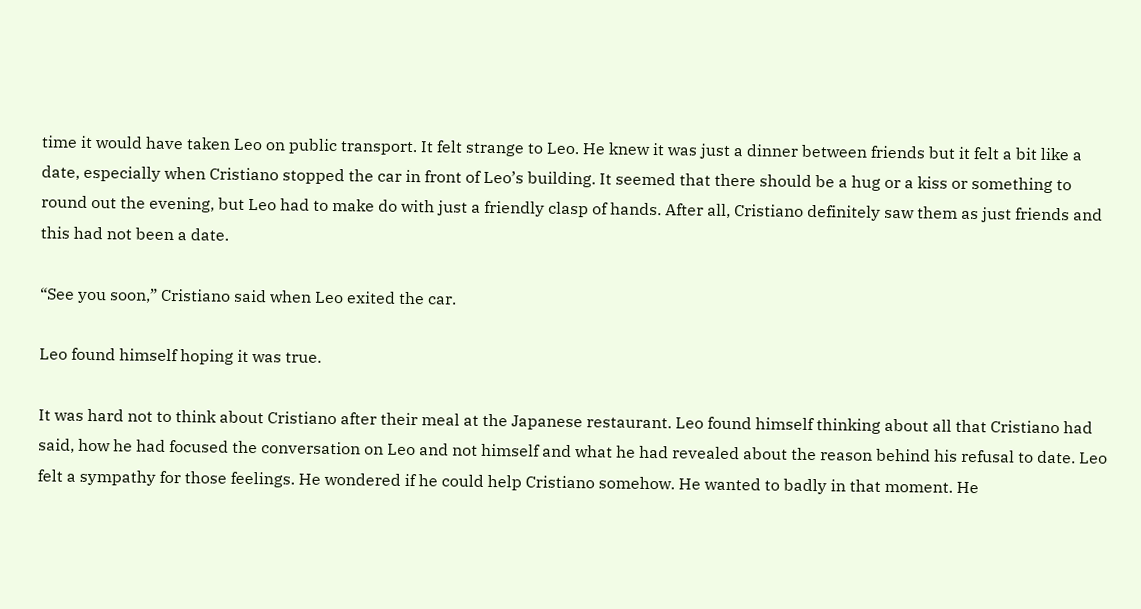time it would have taken Leo on public transport. It felt strange to Leo. He knew it was just a dinner between friends but it felt a bit like a date, especially when Cristiano stopped the car in front of Leo’s building. It seemed that there should be a hug or a kiss or something to round out the evening, but Leo had to make do with just a friendly clasp of hands. After all, Cristiano definitely saw them as just friends and this had not been a date.

“See you soon,” Cristiano said when Leo exited the car.

Leo found himself hoping it was true.

It was hard not to think about Cristiano after their meal at the Japanese restaurant. Leo found himself thinking about all that Cristiano had said, how he had focused the conversation on Leo and not himself and what he had revealed about the reason behind his refusal to date. Leo felt a sympathy for those feelings. He wondered if he could help Cristiano somehow. He wanted to badly in that moment. He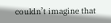couldn’t imagine that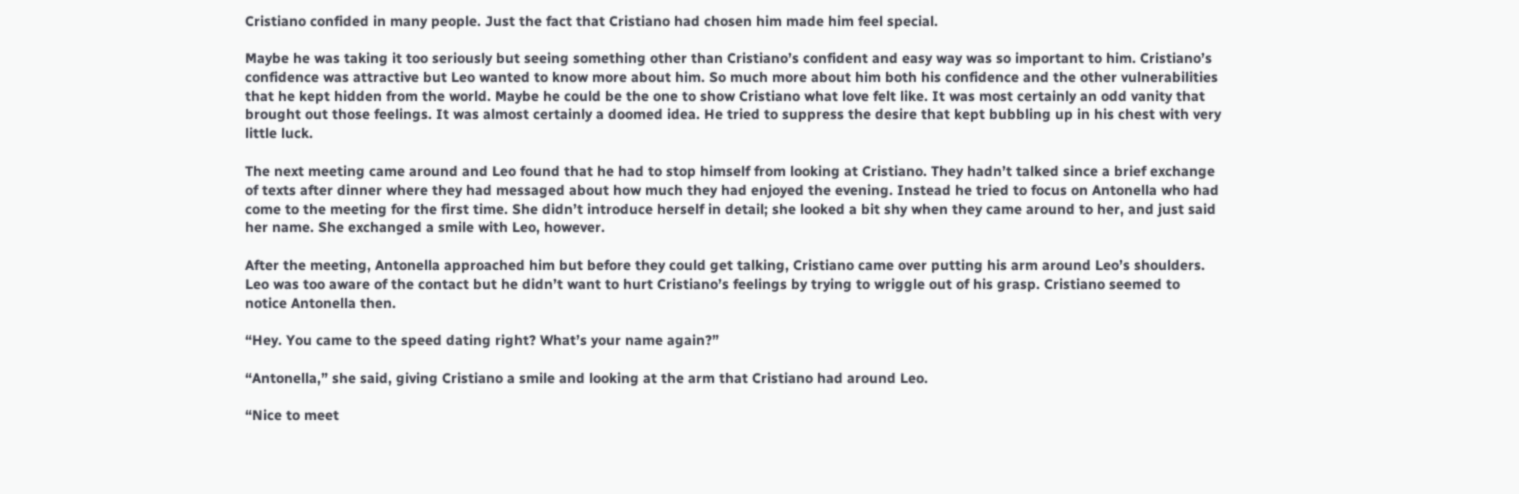Cristiano confided in many people. Just the fact that Cristiano had chosen him made him feel special.

Maybe he was taking it too seriously but seeing something other than Cristiano’s confident and easy way was so important to him. Cristiano’s confidence was attractive but Leo wanted to know more about him. So much more about him both his confidence and the other vulnerabilities that he kept hidden from the world. Maybe he could be the one to show Cristiano what love felt like. It was most certainly an odd vanity that brought out those feelings. It was almost certainly a doomed idea. He tried to suppress the desire that kept bubbling up in his chest with very little luck.

The next meeting came around and Leo found that he had to stop himself from looking at Cristiano. They hadn’t talked since a brief exchange of texts after dinner where they had messaged about how much they had enjoyed the evening. Instead he tried to focus on Antonella who had come to the meeting for the first time. She didn’t introduce herself in detail; she looked a bit shy when they came around to her, and just said her name. She exchanged a smile with Leo, however.

After the meeting, Antonella approached him but before they could get talking, Cristiano came over putting his arm around Leo’s shoulders. Leo was too aware of the contact but he didn’t want to hurt Cristiano’s feelings by trying to wriggle out of his grasp. Cristiano seemed to notice Antonella then.

“Hey. You came to the speed dating right? What’s your name again?”

“Antonella,” she said, giving Cristiano a smile and looking at the arm that Cristiano had around Leo.

“Nice to meet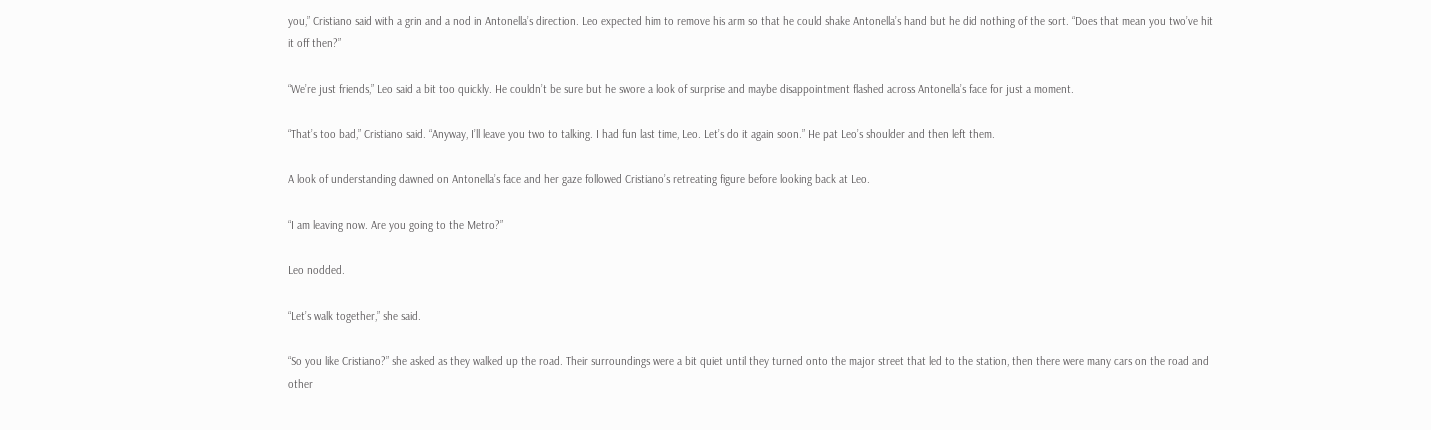you,” Cristiano said with a grin and a nod in Antonella’s direction. Leo expected him to remove his arm so that he could shake Antonella’s hand but he did nothing of the sort. “Does that mean you two’ve hit it off then?”

“We’re just friends,” Leo said a bit too quickly. He couldn’t be sure but he swore a look of surprise and maybe disappointment flashed across Antonella’s face for just a moment.

“That’s too bad,” Cristiano said. “Anyway, I’ll leave you two to talking. I had fun last time, Leo. Let’s do it again soon.” He pat Leo’s shoulder and then left them.

A look of understanding dawned on Antonella’s face and her gaze followed Cristiano’s retreating figure before looking back at Leo.

“I am leaving now. Are you going to the Metro?”

Leo nodded.

“Let’s walk together,” she said.

“So you like Cristiano?” she asked as they walked up the road. Their surroundings were a bit quiet until they turned onto the major street that led to the station, then there were many cars on the road and other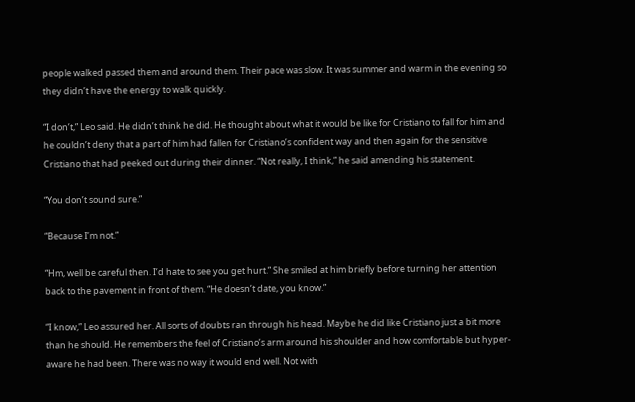people walked passed them and around them. Their pace was slow. It was summer and warm in the evening so they didn’t have the energy to walk quickly.

“I don’t,” Leo said. He didn’t think he did. He thought about what it would be like for Cristiano to fall for him and he couldn’t deny that a part of him had fallen for Cristiano’s confident way and then again for the sensitive Cristiano that had peeked out during their dinner. “Not really, I think,” he said amending his statement.

“You don’t sound sure.”

“Because I’m not.”

“Hm, well be careful then. I’d hate to see you get hurt.” She smiled at him briefly before turning her attention back to the pavement in front of them. “He doesn’t date, you know.”

“I know,” Leo assured her. All sorts of doubts ran through his head. Maybe he did like Cristiano just a bit more than he should. He remembers the feel of Cristiano’s arm around his shoulder and how comfortable but hyper-aware he had been. There was no way it would end well. Not with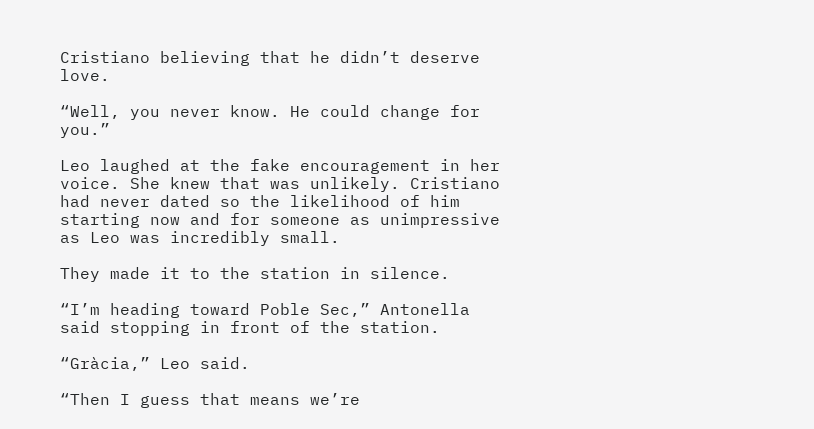Cristiano believing that he didn’t deserve love.

“Well, you never know. He could change for you.”

Leo laughed at the fake encouragement in her voice. She knew that was unlikely. Cristiano had never dated so the likelihood of him starting now and for someone as unimpressive as Leo was incredibly small.

They made it to the station in silence.

“I’m heading toward Poble Sec,” Antonella said stopping in front of the station.

“Gràcia,” Leo said.

“Then I guess that means we’re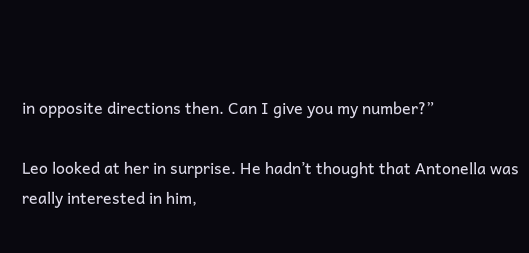in opposite directions then. Can I give you my number?”

Leo looked at her in surprise. He hadn’t thought that Antonella was really interested in him,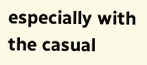especially with the casual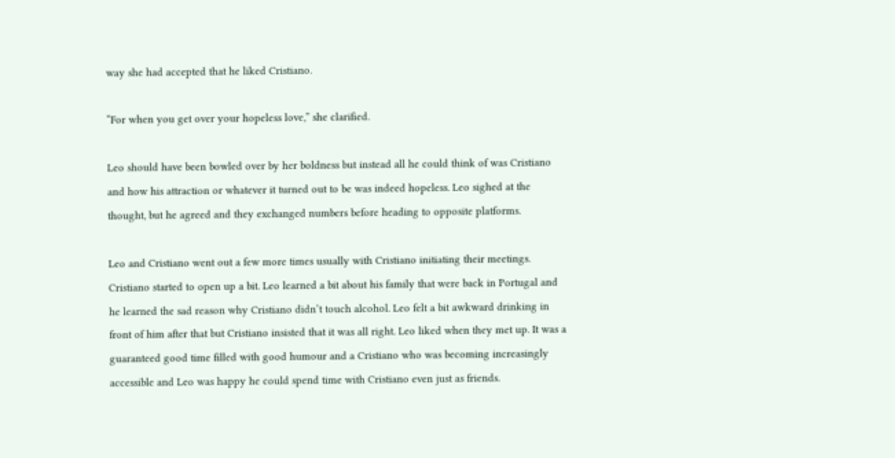way she had accepted that he liked Cristiano.

“For when you get over your hopeless love,” she clarified.

Leo should have been bowled over by her boldness but instead all he could think of was Cristiano and how his attraction or whatever it turned out to be was indeed hopeless. Leo sighed at the thought, but he agreed and they exchanged numbers before heading to opposite platforms.

Leo and Cristiano went out a few more times usually with Cristiano initiating their meetings. Cristiano started to open up a bit. Leo learned a bit about his family that were back in Portugal and he learned the sad reason why Cristiano didn’t touch alcohol. Leo felt a bit awkward drinking in front of him after that but Cristiano insisted that it was all right. Leo liked when they met up. It was a guaranteed good time filled with good humour and a Cristiano who was becoming increasingly accessible and Leo was happy he could spend time with Cristiano even just as friends.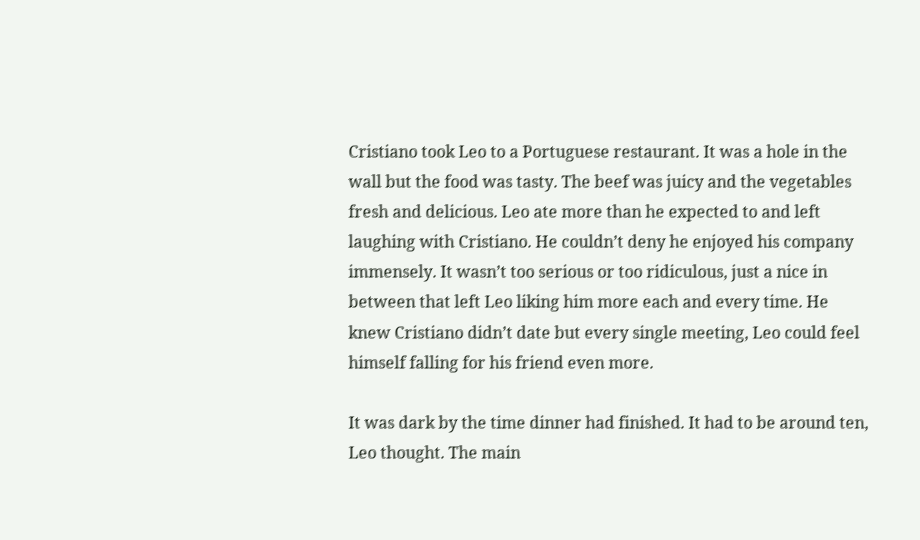Cristiano took Leo to a Portuguese restaurant. It was a hole in the wall but the food was tasty. The beef was juicy and the vegetables fresh and delicious. Leo ate more than he expected to and left laughing with Cristiano. He couldn’t deny he enjoyed his company immensely. It wasn’t too serious or too ridiculous, just a nice in between that left Leo liking him more each and every time. He knew Cristiano didn’t date but every single meeting, Leo could feel himself falling for his friend even more.

It was dark by the time dinner had finished. It had to be around ten, Leo thought. The main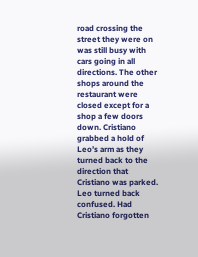road crossing the street they were on was still busy with cars going in all directions. The other shops around the restaurant were closed except for a shop a few doors down. Cristiano grabbed a hold of Leo’s arm as they turned back to the direction that Cristiano was parked. Leo turned back confused. Had Cristiano forgotten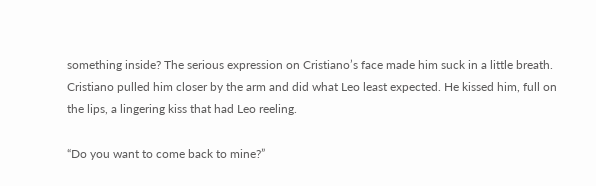something inside? The serious expression on Cristiano’s face made him suck in a little breath. Cristiano pulled him closer by the arm and did what Leo least expected. He kissed him, full on the lips, a lingering kiss that had Leo reeling.

“Do you want to come back to mine?”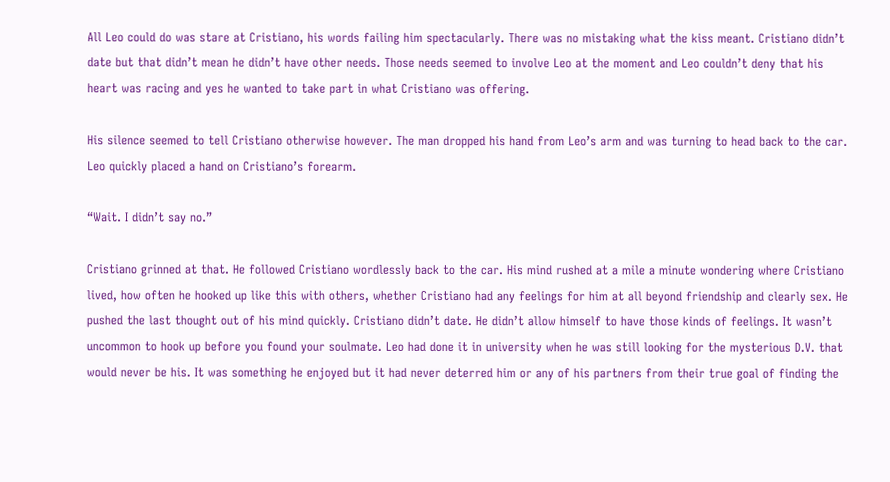All Leo could do was stare at Cristiano, his words failing him spectacularly. There was no mistaking what the kiss meant. Cristiano didn’t date but that didn’t mean he didn’t have other needs. Those needs seemed to involve Leo at the moment and Leo couldn’t deny that his heart was racing and yes he wanted to take part in what Cristiano was offering.

His silence seemed to tell Cristiano otherwise however. The man dropped his hand from Leo’s arm and was turning to head back to the car. Leo quickly placed a hand on Cristiano’s forearm.

“Wait. I didn’t say no.”

Cristiano grinned at that. He followed Cristiano wordlessly back to the car. His mind rushed at a mile a minute wondering where Cristiano lived, how often he hooked up like this with others, whether Cristiano had any feelings for him at all beyond friendship and clearly sex. He pushed the last thought out of his mind quickly. Cristiano didn’t date. He didn’t allow himself to have those kinds of feelings. It wasn’t uncommon to hook up before you found your soulmate. Leo had done it in university when he was still looking for the mysterious D.V. that would never be his. It was something he enjoyed but it had never deterred him or any of his partners from their true goal of finding the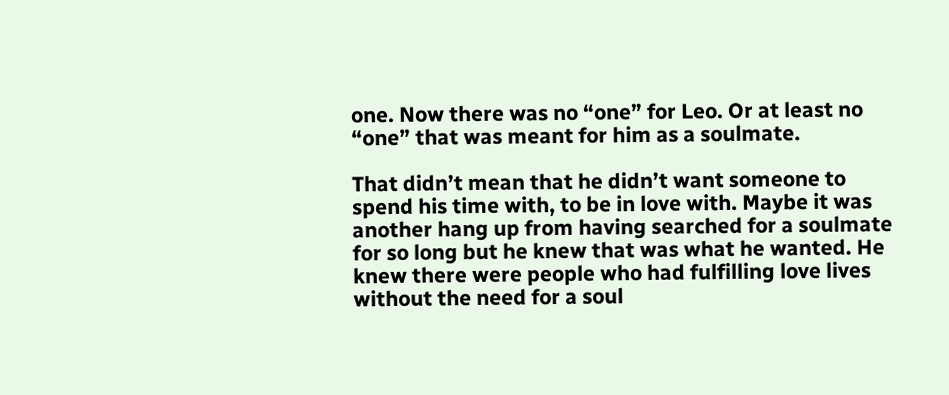one. Now there was no “one” for Leo. Or at least no “one” that was meant for him as a soulmate.

That didn’t mean that he didn’t want someone to spend his time with, to be in love with. Maybe it was another hang up from having searched for a soulmate for so long but he knew that was what he wanted. He knew there were people who had fulfilling love lives without the need for a soul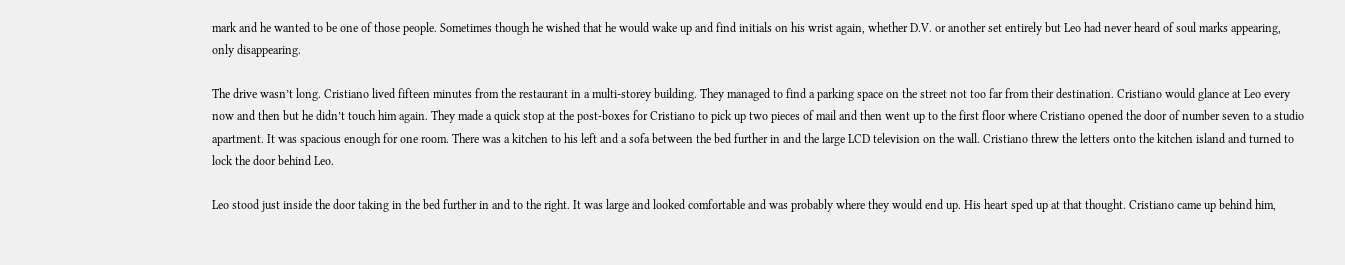mark and he wanted to be one of those people. Sometimes though he wished that he would wake up and find initials on his wrist again, whether D.V. or another set entirely but Leo had never heard of soul marks appearing, only disappearing.

The drive wasn’t long. Cristiano lived fifteen minutes from the restaurant in a multi-storey building. They managed to find a parking space on the street not too far from their destination. Cristiano would glance at Leo every now and then but he didn’t touch him again. They made a quick stop at the post-boxes for Cristiano to pick up two pieces of mail and then went up to the first floor where Cristiano opened the door of number seven to a studio apartment. It was spacious enough for one room. There was a kitchen to his left and a sofa between the bed further in and the large LCD television on the wall. Cristiano threw the letters onto the kitchen island and turned to lock the door behind Leo.

Leo stood just inside the door taking in the bed further in and to the right. It was large and looked comfortable and was probably where they would end up. His heart sped up at that thought. Cristiano came up behind him,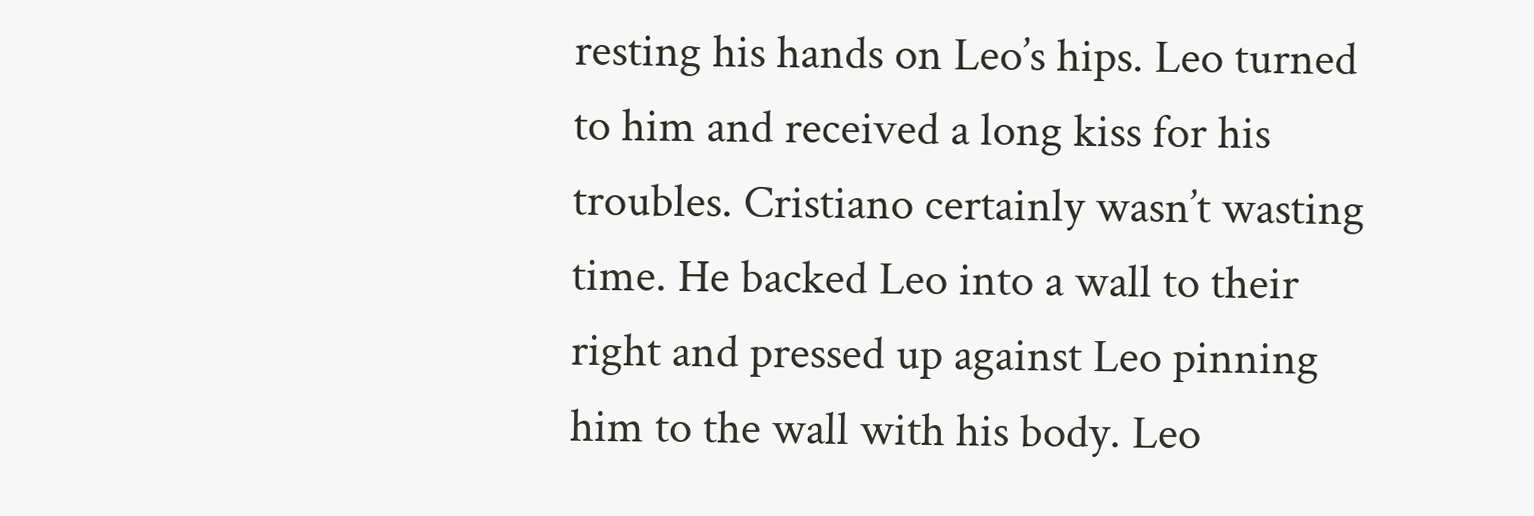resting his hands on Leo’s hips. Leo turned to him and received a long kiss for his troubles. Cristiano certainly wasn’t wasting time. He backed Leo into a wall to their right and pressed up against Leo pinning him to the wall with his body. Leo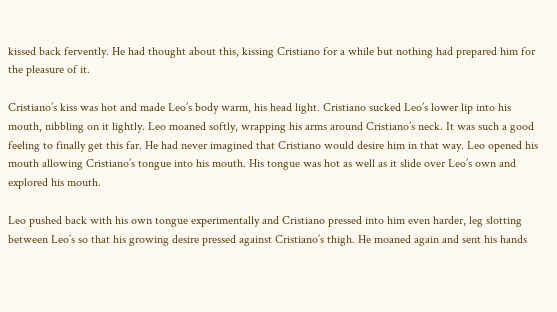kissed back fervently. He had thought about this, kissing Cristiano for a while but nothing had prepared him for the pleasure of it.

Cristiano’s kiss was hot and made Leo’s body warm, his head light. Cristiano sucked Leo’s lower lip into his mouth, nibbling on it lightly. Leo moaned softly, wrapping his arms around Cristiano’s neck. It was such a good feeling to finally get this far. He had never imagined that Cristiano would desire him in that way. Leo opened his mouth allowing Cristiano’s tongue into his mouth. His tongue was hot as well as it slide over Leo’s own and explored his mouth.

Leo pushed back with his own tongue experimentally and Cristiano pressed into him even harder, leg slotting between Leo’s so that his growing desire pressed against Cristiano’s thigh. He moaned again and sent his hands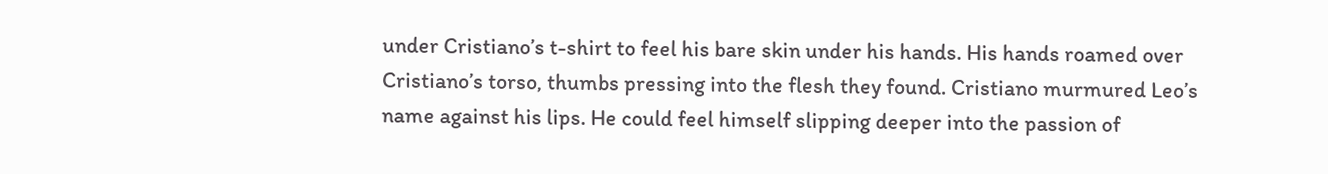under Cristiano’s t-shirt to feel his bare skin under his hands. His hands roamed over Cristiano’s torso, thumbs pressing into the flesh they found. Cristiano murmured Leo’s name against his lips. He could feel himself slipping deeper into the passion of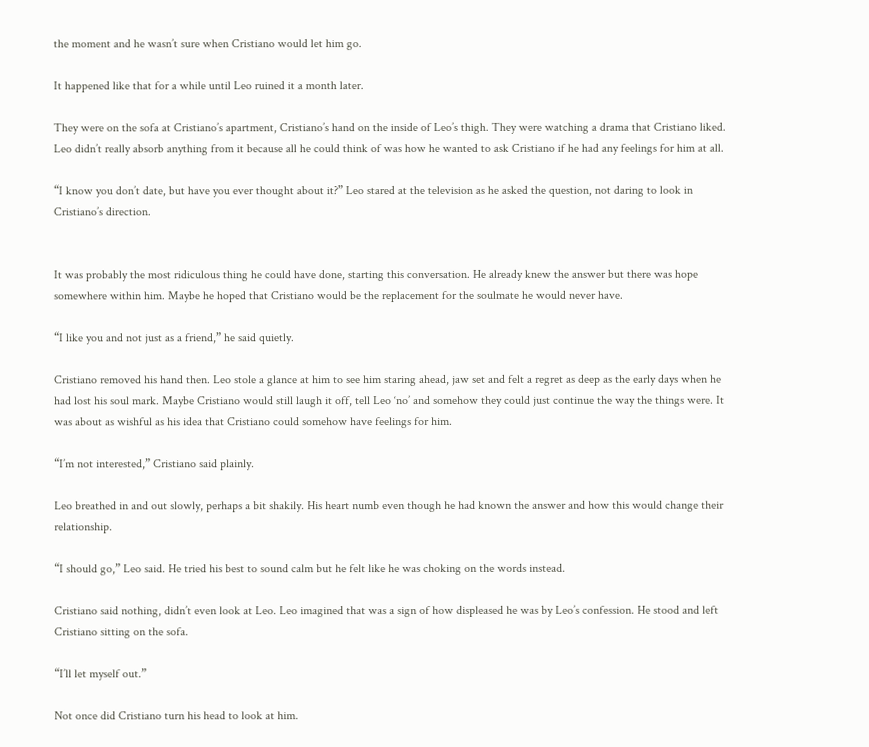the moment and he wasn’t sure when Cristiano would let him go.

It happened like that for a while until Leo ruined it a month later.

They were on the sofa at Cristiano’s apartment, Cristiano’s hand on the inside of Leo’s thigh. They were watching a drama that Cristiano liked. Leo didn’t really absorb anything from it because all he could think of was how he wanted to ask Cristiano if he had any feelings for him at all.

“I know you don’t date, but have you ever thought about it?” Leo stared at the television as he asked the question, not daring to look in Cristiano’s direction.


It was probably the most ridiculous thing he could have done, starting this conversation. He already knew the answer but there was hope somewhere within him. Maybe he hoped that Cristiano would be the replacement for the soulmate he would never have.

“I like you and not just as a friend,” he said quietly.

Cristiano removed his hand then. Leo stole a glance at him to see him staring ahead, jaw set and felt a regret as deep as the early days when he had lost his soul mark. Maybe Cristiano would still laugh it off, tell Leo ‘no’ and somehow they could just continue the way the things were. It was about as wishful as his idea that Cristiano could somehow have feelings for him.

“I’m not interested,” Cristiano said plainly.

Leo breathed in and out slowly, perhaps a bit shakily. His heart numb even though he had known the answer and how this would change their relationship.

“I should go,” Leo said. He tried his best to sound calm but he felt like he was choking on the words instead.

Cristiano said nothing, didn’t even look at Leo. Leo imagined that was a sign of how displeased he was by Leo’s confession. He stood and left Cristiano sitting on the sofa.

“I’ll let myself out.”

Not once did Cristiano turn his head to look at him.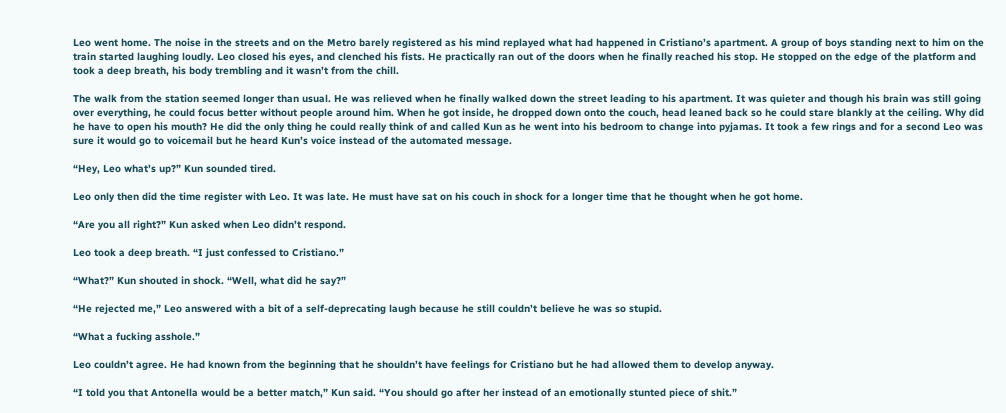Leo went home. The noise in the streets and on the Metro barely registered as his mind replayed what had happened in Cristiano’s apartment. A group of boys standing next to him on the train started laughing loudly. Leo closed his eyes, and clenched his fists. He practically ran out of the doors when he finally reached his stop. He stopped on the edge of the platform and took a deep breath, his body trembling and it wasn’t from the chill.

The walk from the station seemed longer than usual. He was relieved when he finally walked down the street leading to his apartment. It was quieter and though his brain was still going over everything, he could focus better without people around him. When he got inside, he dropped down onto the couch, head leaned back so he could stare blankly at the ceiling. Why did he have to open his mouth? He did the only thing he could really think of and called Kun as he went into his bedroom to change into pyjamas. It took a few rings and for a second Leo was sure it would go to voicemail but he heard Kun’s voice instead of the automated message.

“Hey, Leo what’s up?” Kun sounded tired.

Leo only then did the time register with Leo. It was late. He must have sat on his couch in shock for a longer time that he thought when he got home.

“Are you all right?” Kun asked when Leo didn’t respond.

Leo took a deep breath. “I just confessed to Cristiano.”

“What?” Kun shouted in shock. “Well, what did he say?”

“He rejected me,” Leo answered with a bit of a self-deprecating laugh because he still couldn’t believe he was so stupid.

“What a fucking asshole.”

Leo couldn’t agree. He had known from the beginning that he shouldn’t have feelings for Cristiano but he had allowed them to develop anyway.

“I told you that Antonella would be a better match,” Kun said. “You should go after her instead of an emotionally stunted piece of shit.”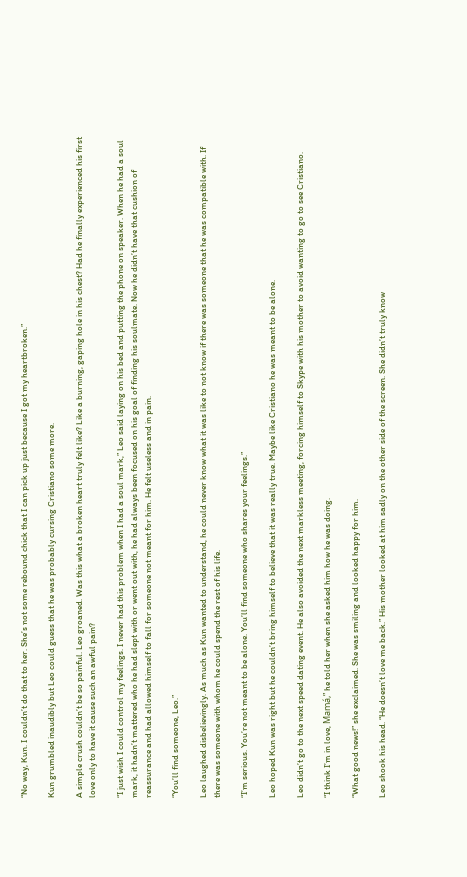“No way, Kun. I couldn’t do that to her. She’s not some rebound chick that I can pick up just because I got my heartbroken.”

Kun grumbled inaudibly but Leo could guess that he was probably cursing Cristiano some more.

A simple crush couldn’t be so painful. Leo groaned. Was this what a broken heart truly felt like? Like a burning, gaping hole in his chest? Had he finally experienced his first love only to have it cause such an awful pain?

“I just wish I could control my feelings. I never had this problem when I had a soul mark,” Leo said laying on his bed and putting the phone on speaker. When he had a soul mark, it hadn’t mattered who he had slept with or went out with, he had always been focused on his goal of finding his soulmate. Now he didn’t have that cushion of reassurance and had allowed himself to fall for someone not meant for him. He felt useless and in pain.

“You’ll find someone, Leo.”

Leo laughed disbelievingly. As much as Kun wanted to understand, he could never know what it was like to not know if there was someone that he was compatible with. If there was someone with whom he could spend the rest of his life.

“I’m serious. You’re not meant to be alone. You’ll find someone who shares your feelings.”

Leo hoped Kun was right but he couldn’t bring himself to believe that it was really true. Maybe like Cristiano he was meant to be alone.

Leo didn’t go to the next speed dating event. He also avoided the next markless meeting, forcing himself to Skype with his mother to avoid wanting to go to see Cristiano.

“I think I’m in love, Mamá,” he told her when she asked him how he was doing.

“What good news!” she exclaimed. She was smiling and looked happy for him.

Leo shook his head. “He doesn’t love me back.” His mother looked at him sadly on the other side of the screen. She didn’t truly know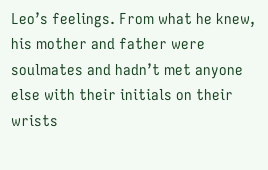Leo’s feelings. From what he knew, his mother and father were soulmates and hadn’t met anyone else with their initials on their wrists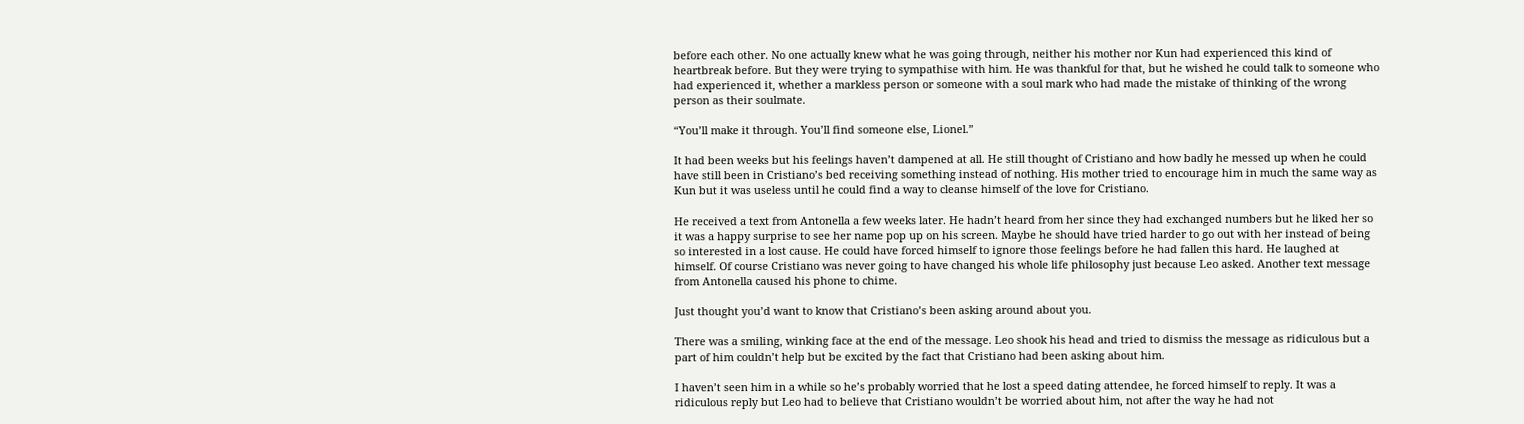before each other. No one actually knew what he was going through, neither his mother nor Kun had experienced this kind of heartbreak before. But they were trying to sympathise with him. He was thankful for that, but he wished he could talk to someone who had experienced it, whether a markless person or someone with a soul mark who had made the mistake of thinking of the wrong person as their soulmate.

“You’ll make it through. You’ll find someone else, Lionel.”

It had been weeks but his feelings haven’t dampened at all. He still thought of Cristiano and how badly he messed up when he could have still been in Cristiano’s bed receiving something instead of nothing. His mother tried to encourage him in much the same way as Kun but it was useless until he could find a way to cleanse himself of the love for Cristiano.

He received a text from Antonella a few weeks later. He hadn’t heard from her since they had exchanged numbers but he liked her so it was a happy surprise to see her name pop up on his screen. Maybe he should have tried harder to go out with her instead of being so interested in a lost cause. He could have forced himself to ignore those feelings before he had fallen this hard. He laughed at himself. Of course Cristiano was never going to have changed his whole life philosophy just because Leo asked. Another text message from Antonella caused his phone to chime.

Just thought you’d want to know that Cristiano’s been asking around about you.

There was a smiling, winking face at the end of the message. Leo shook his head and tried to dismiss the message as ridiculous but a part of him couldn’t help but be excited by the fact that Cristiano had been asking about him.

I haven’t seen him in a while so he’s probably worried that he lost a speed dating attendee, he forced himself to reply. It was a ridiculous reply but Leo had to believe that Cristiano wouldn’t be worried about him, not after the way he had not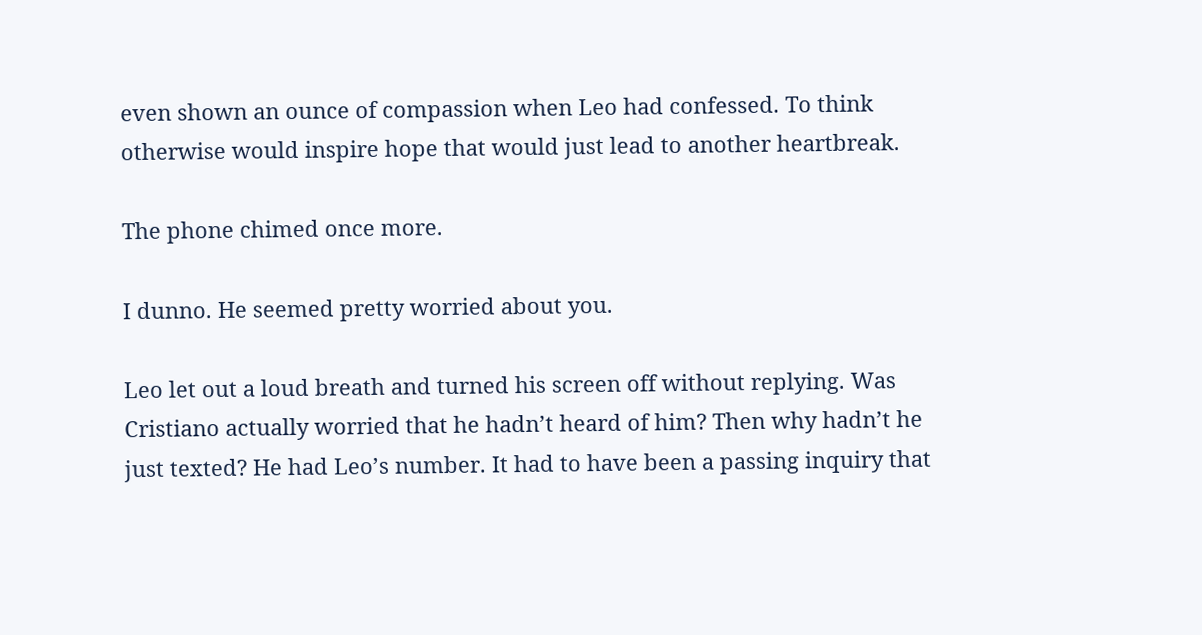even shown an ounce of compassion when Leo had confessed. To think otherwise would inspire hope that would just lead to another heartbreak.

The phone chimed once more.

I dunno. He seemed pretty worried about you.

Leo let out a loud breath and turned his screen off without replying. Was Cristiano actually worried that he hadn’t heard of him? Then why hadn’t he just texted? He had Leo’s number. It had to have been a passing inquiry that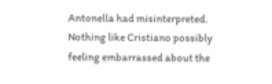Antonella had misinterpreted. Nothing like Cristiano possibly feeling embarrassed about the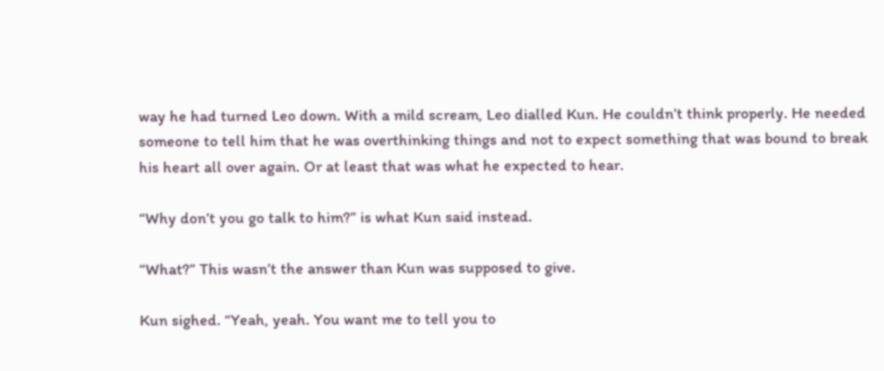way he had turned Leo down. With a mild scream, Leo dialled Kun. He couldn’t think properly. He needed someone to tell him that he was overthinking things and not to expect something that was bound to break his heart all over again. Or at least that was what he expected to hear.

“Why don’t you go talk to him?” is what Kun said instead.

“What?” This wasn’t the answer than Kun was supposed to give.

Kun sighed. “Yeah, yeah. You want me to tell you to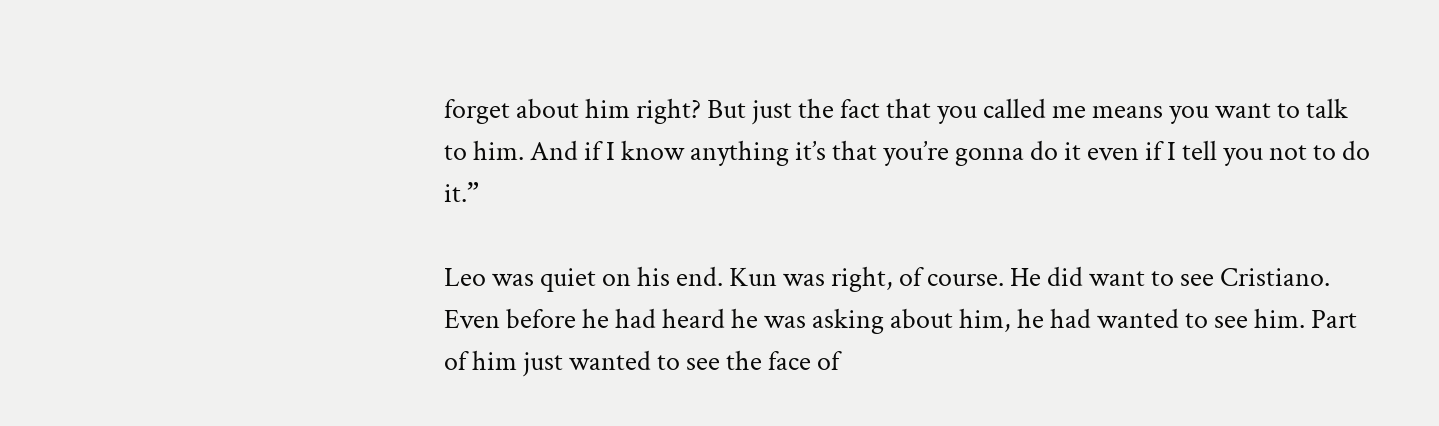forget about him right? But just the fact that you called me means you want to talk to him. And if I know anything it’s that you’re gonna do it even if I tell you not to do it.”

Leo was quiet on his end. Kun was right, of course. He did want to see Cristiano. Even before he had heard he was asking about him, he had wanted to see him. Part of him just wanted to see the face of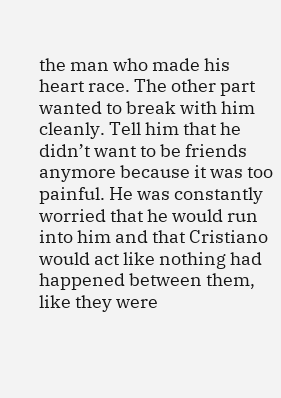the man who made his heart race. The other part wanted to break with him cleanly. Tell him that he didn’t want to be friends anymore because it was too painful. He was constantly worried that he would run into him and that Cristiano would act like nothing had happened between them, like they were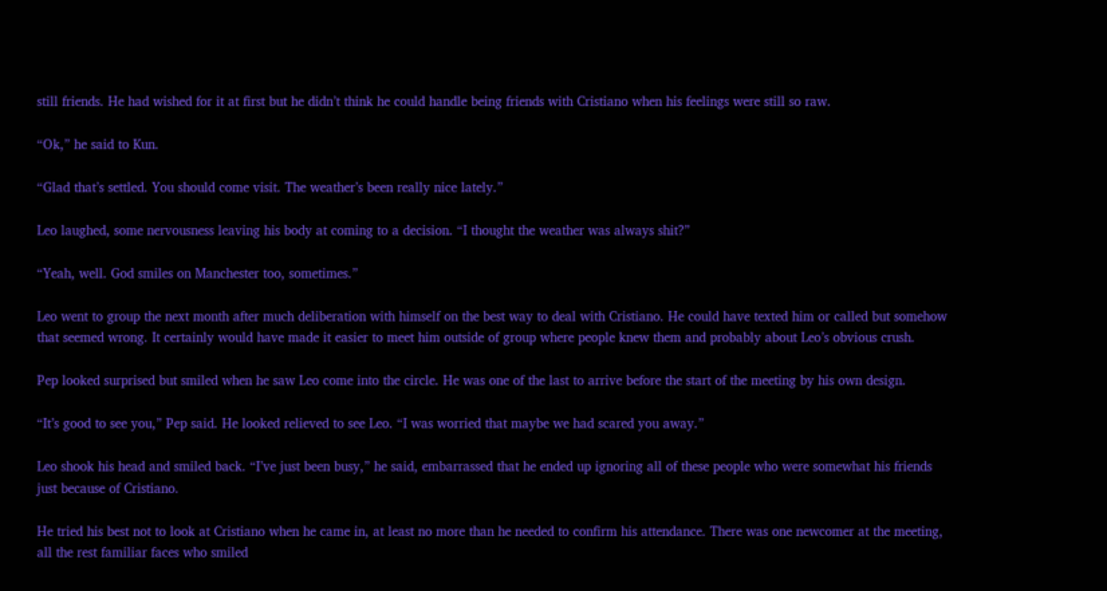still friends. He had wished for it at first but he didn’t think he could handle being friends with Cristiano when his feelings were still so raw.

“Ok,” he said to Kun.

“Glad that’s settled. You should come visit. The weather’s been really nice lately.”

Leo laughed, some nervousness leaving his body at coming to a decision. “I thought the weather was always shit?”

“Yeah, well. God smiles on Manchester too, sometimes.”

Leo went to group the next month after much deliberation with himself on the best way to deal with Cristiano. He could have texted him or called but somehow that seemed wrong. It certainly would have made it easier to meet him outside of group where people knew them and probably about Leo’s obvious crush.

Pep looked surprised but smiled when he saw Leo come into the circle. He was one of the last to arrive before the start of the meeting by his own design.

“It’s good to see you,” Pep said. He looked relieved to see Leo. “I was worried that maybe we had scared you away.”

Leo shook his head and smiled back. “I’ve just been busy,” he said, embarrassed that he ended up ignoring all of these people who were somewhat his friends just because of Cristiano.

He tried his best not to look at Cristiano when he came in, at least no more than he needed to confirm his attendance. There was one newcomer at the meeting, all the rest familiar faces who smiled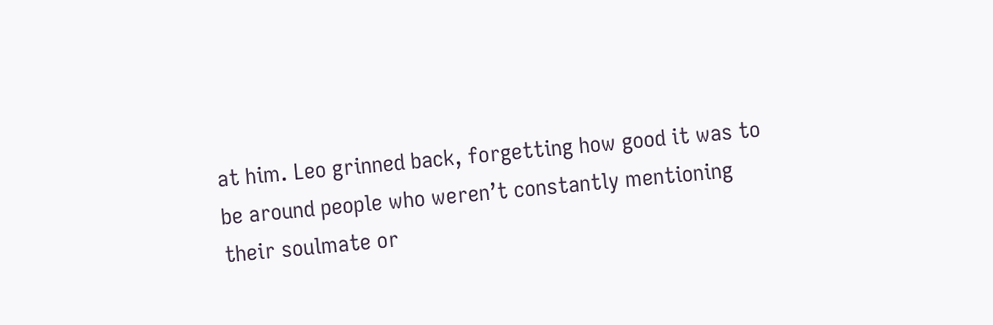at him. Leo grinned back, forgetting how good it was to be around people who weren’t constantly mentioning their soulmate or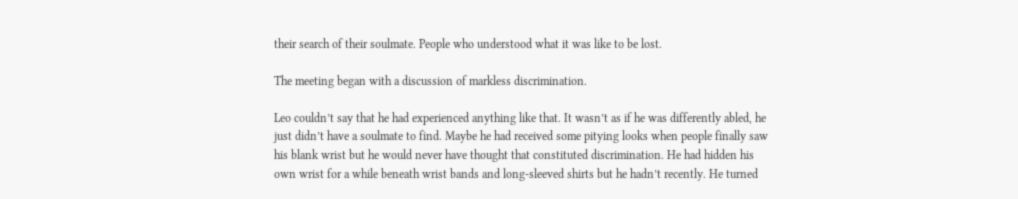their search of their soulmate. People who understood what it was like to be lost.

The meeting began with a discussion of markless discrimination.

Leo couldn’t say that he had experienced anything like that. It wasn’t as if he was differently abled, he just didn’t have a soulmate to find. Maybe he had received some pitying looks when people finally saw his blank wrist but he would never have thought that constituted discrimination. He had hidden his own wrist for a while beneath wrist bands and long-sleeved shirts but he hadn’t recently. He turned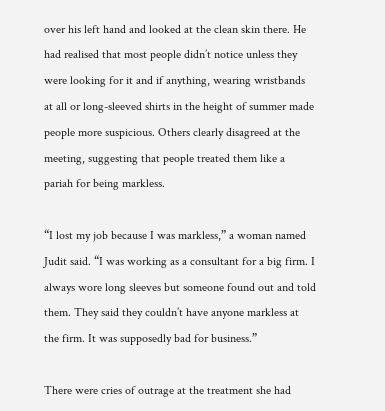over his left hand and looked at the clean skin there. He had realised that most people didn’t notice unless they were looking for it and if anything, wearing wristbands at all or long-sleeved shirts in the height of summer made people more suspicious. Others clearly disagreed at the meeting, suggesting that people treated them like a pariah for being markless.

“I lost my job because I was markless,” a woman named Judit said. “I was working as a consultant for a big firm. I always wore long sleeves but someone found out and told them. They said they couldn’t have anyone markless at the firm. It was supposedly bad for business.”

There were cries of outrage at the treatment she had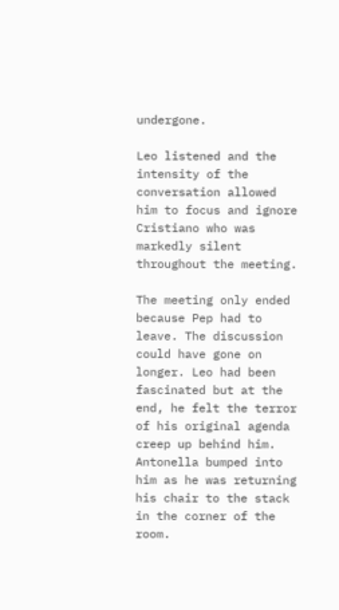undergone.

Leo listened and the intensity of the conversation allowed him to focus and ignore Cristiano who was markedly silent throughout the meeting.

The meeting only ended because Pep had to leave. The discussion could have gone on longer. Leo had been fascinated but at the end, he felt the terror of his original agenda creep up behind him. Antonella bumped into him as he was returning his chair to the stack in the corner of the room.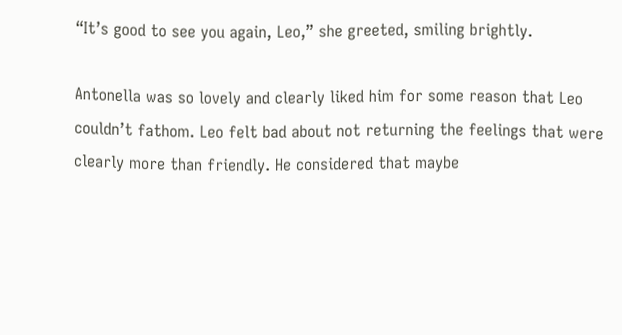“It’s good to see you again, Leo,” she greeted, smiling brightly.

Antonella was so lovely and clearly liked him for some reason that Leo couldn’t fathom. Leo felt bad about not returning the feelings that were clearly more than friendly. He considered that maybe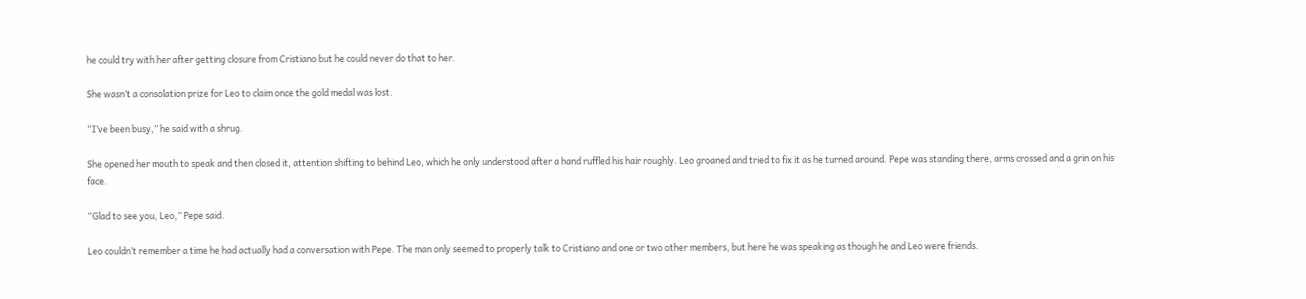he could try with her after getting closure from Cristiano but he could never do that to her.

She wasn’t a consolation prize for Leo to claim once the gold medal was lost.

“I’ve been busy,” he said with a shrug.

She opened her mouth to speak and then closed it, attention shifting to behind Leo, which he only understood after a hand ruffled his hair roughly. Leo groaned and tried to fix it as he turned around. Pepe was standing there, arms crossed and a grin on his face.

“Glad to see you, Leo,” Pepe said.

Leo couldn’t remember a time he had actually had a conversation with Pepe. The man only seemed to properly talk to Cristiano and one or two other members, but here he was speaking as though he and Leo were friends.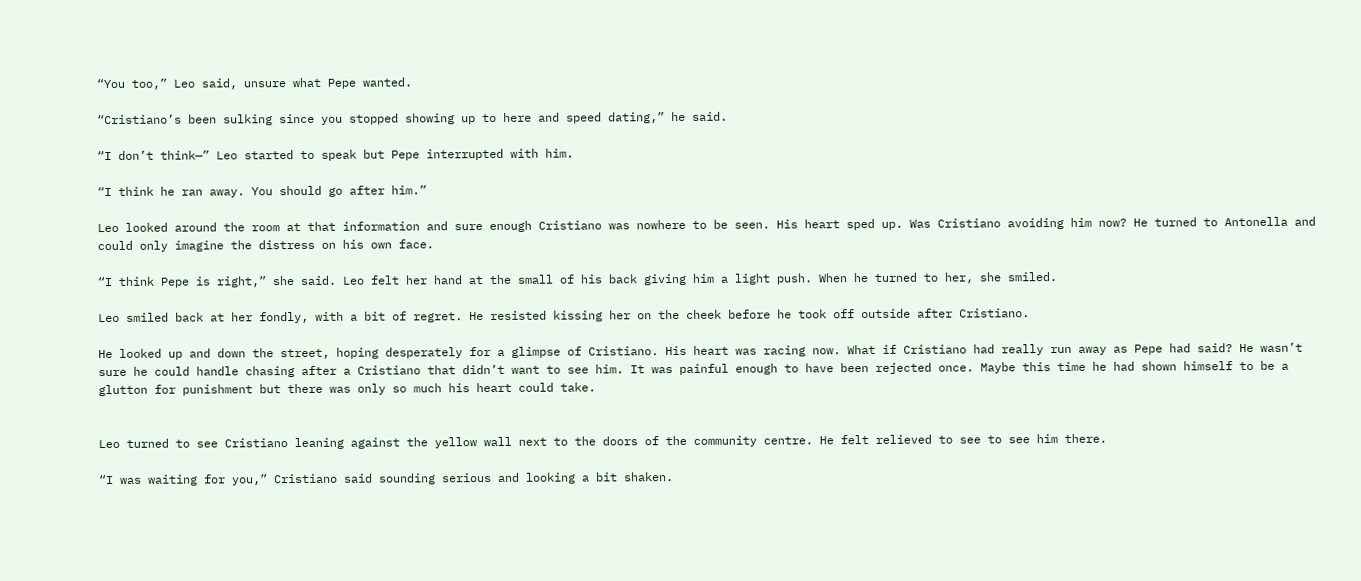“You too,” Leo said, unsure what Pepe wanted.

“Cristiano’s been sulking since you stopped showing up to here and speed dating,” he said.

“I don’t think—” Leo started to speak but Pepe interrupted with him.

“I think he ran away. You should go after him.”

Leo looked around the room at that information and sure enough Cristiano was nowhere to be seen. His heart sped up. Was Cristiano avoiding him now? He turned to Antonella and could only imagine the distress on his own face.

“I think Pepe is right,” she said. Leo felt her hand at the small of his back giving him a light push. When he turned to her, she smiled.

Leo smiled back at her fondly, with a bit of regret. He resisted kissing her on the cheek before he took off outside after Cristiano.

He looked up and down the street, hoping desperately for a glimpse of Cristiano. His heart was racing now. What if Cristiano had really run away as Pepe had said? He wasn’t sure he could handle chasing after a Cristiano that didn’t want to see him. It was painful enough to have been rejected once. Maybe this time he had shown himself to be a glutton for punishment but there was only so much his heart could take.


Leo turned to see Cristiano leaning against the yellow wall next to the doors of the community centre. He felt relieved to see to see him there.

“I was waiting for you,” Cristiano said sounding serious and looking a bit shaken.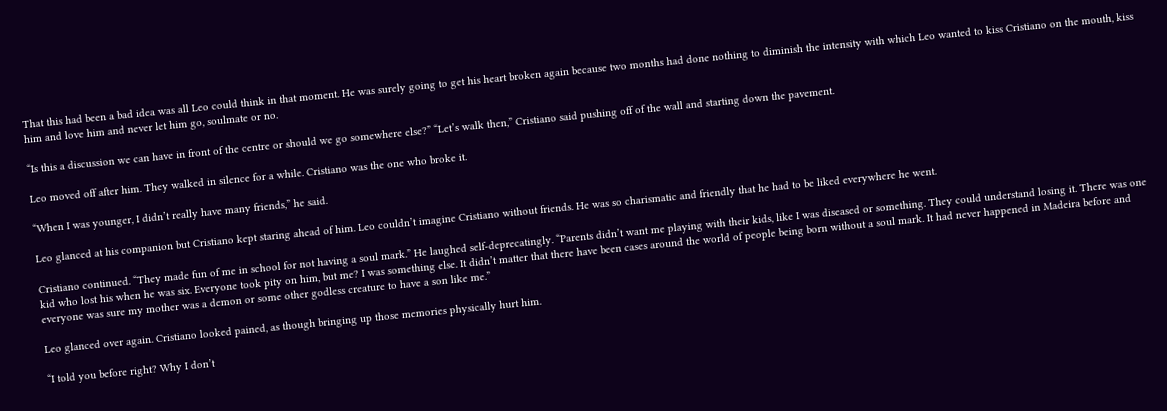That this had been a bad idea was all Leo could think in that moment. He was surely going to get his heart broken again because two months had done nothing to diminish the intensity with which Leo wanted to kiss Cristiano on the mouth, kiss him and love him and never let him go, soulmate or no.

“Is this a discussion we can have in front of the centre or should we go somewhere else?” “Let’s walk then,” Cristiano said pushing off of the wall and starting down the pavement.

Leo moved off after him. They walked in silence for a while. Cristiano was the one who broke it.

“When I was younger, I didn’t really have many friends,” he said.

Leo glanced at his companion but Cristiano kept staring ahead of him. Leo couldn’t imagine Cristiano without friends. He was so charismatic and friendly that he had to be liked everywhere he went.

Cristiano continued. “They made fun of me in school for not having a soul mark.” He laughed self-deprecatingly. “Parents didn’t want me playing with their kids, like I was diseased or something. They could understand losing it. There was one kid who lost his when he was six. Everyone took pity on him, but me? I was something else. It didn’t matter that there have been cases around the world of people being born without a soul mark. It had never happened in Madeira before and everyone was sure my mother was a demon or some other godless creature to have a son like me.”

Leo glanced over again. Cristiano looked pained, as though bringing up those memories physically hurt him.

“I told you before right? Why I don’t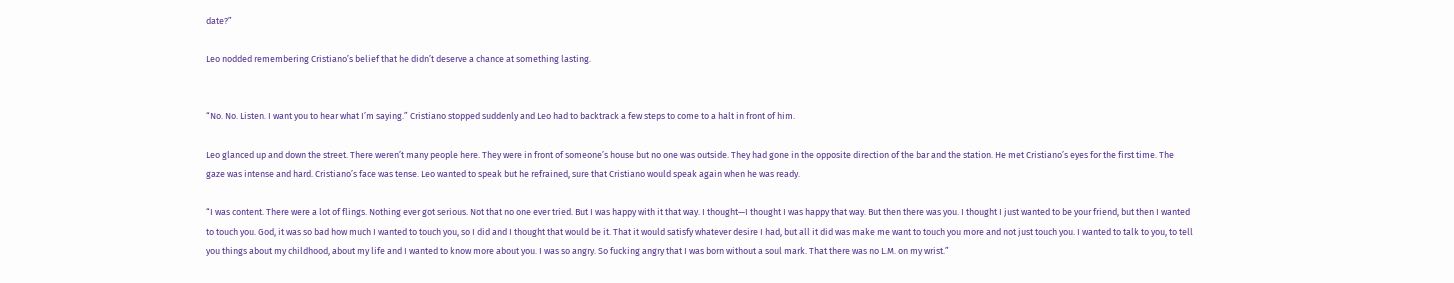date?”

Leo nodded remembering Cristiano’s belief that he didn’t deserve a chance at something lasting.


“No. No. Listen. I want you to hear what I’m saying.” Cristiano stopped suddenly and Leo had to backtrack a few steps to come to a halt in front of him.

Leo glanced up and down the street. There weren’t many people here. They were in front of someone’s house but no one was outside. They had gone in the opposite direction of the bar and the station. He met Cristiano’s eyes for the first time. The gaze was intense and hard. Cristiano’s face was tense. Leo wanted to speak but he refrained, sure that Cristiano would speak again when he was ready.

“I was content. There were a lot of flings. Nothing ever got serious. Not that no one ever tried. But I was happy with it that way. I thought—I thought I was happy that way. But then there was you. I thought I just wanted to be your friend, but then I wanted to touch you. God, it was so bad how much I wanted to touch you, so I did and I thought that would be it. That it would satisfy whatever desire I had, but all it did was make me want to touch you more and not just touch you. I wanted to talk to you, to tell you things about my childhood, about my life and I wanted to know more about you. I was so angry. So fucking angry that I was born without a soul mark. That there was no L.M. on my wrist.”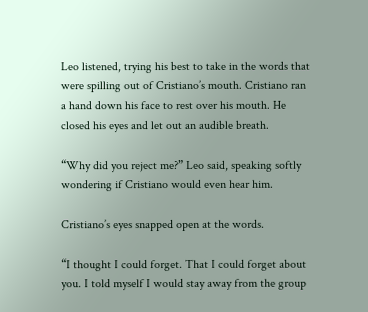Leo listened, trying his best to take in the words that were spilling out of Cristiano’s mouth. Cristiano ran a hand down his face to rest over his mouth. He closed his eyes and let out an audible breath.

“Why did you reject me?” Leo said, speaking softly wondering if Cristiano would even hear him.

Cristiano’s eyes snapped open at the words.

“I thought I could forget. That I could forget about you. I told myself I would stay away from the group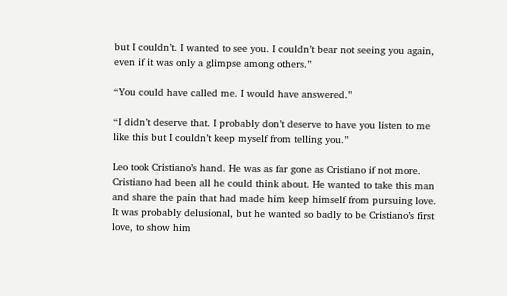but I couldn’t. I wanted to see you. I couldn’t bear not seeing you again, even if it was only a glimpse among others.”

“You could have called me. I would have answered.”

“I didn’t deserve that. I probably don’t deserve to have you listen to me like this but I couldn’t keep myself from telling you.”

Leo took Cristiano’s hand. He was as far gone as Cristiano if not more. Cristiano had been all he could think about. He wanted to take this man and share the pain that had made him keep himself from pursuing love. It was probably delusional, but he wanted so badly to be Cristiano’s first love, to show him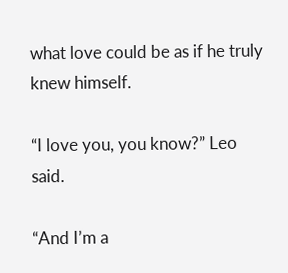what love could be as if he truly knew himself.

“I love you, you know?” Leo said.

“And I’m a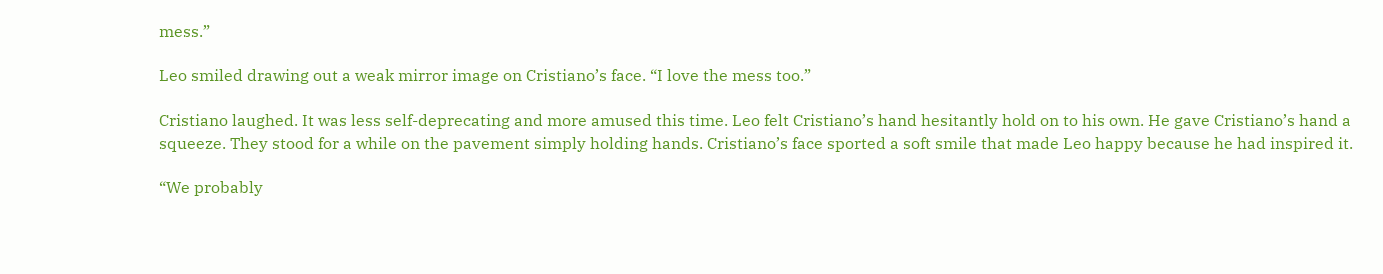mess.”

Leo smiled drawing out a weak mirror image on Cristiano’s face. “I love the mess too.”

Cristiano laughed. It was less self-deprecating and more amused this time. Leo felt Cristiano’s hand hesitantly hold on to his own. He gave Cristiano’s hand a squeeze. They stood for a while on the pavement simply holding hands. Cristiano’s face sported a soft smile that made Leo happy because he had inspired it.

“We probably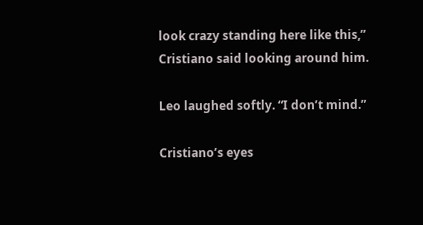look crazy standing here like this,” Cristiano said looking around him.

Leo laughed softly. “I don’t mind.”

Cristiano’s eyes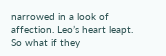narrowed in a look of affection. Leo’s heart leapt. So what if they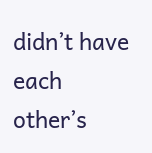didn’t have each other’s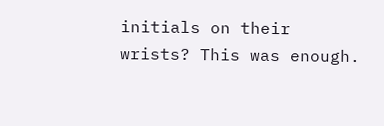initials on their wrists? This was enough.